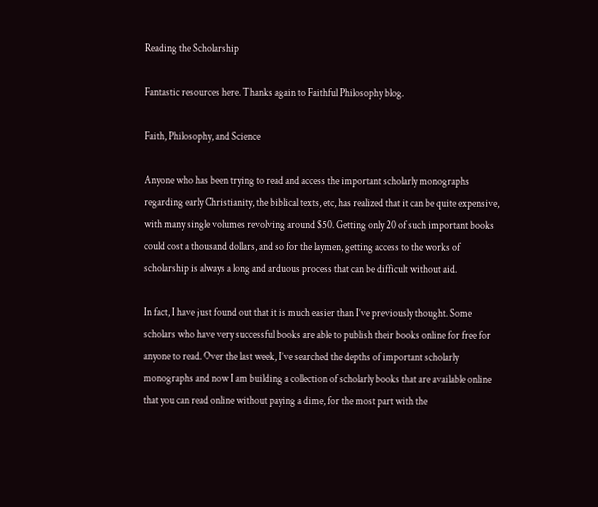Reading the Scholarship

Fantastic resources here. Thanks again to Faithful Philosophy blog.

Faith, Philosophy, and Science

Anyone who has been trying to read and access the important scholarly monographs regarding early Christianity, the biblical texts, etc, has realized that it can be quite expensive, with many single volumes revolving around $50. Getting only 20 of such important books could cost a thousand dollars, and so for the laymen, getting access to the works of scholarship is always a long and arduous process that can be difficult without aid.

In fact, I have just found out that it is much easier than I’ve previously thought. Some scholars who have very successful books are able to publish their books online for free for anyone to read. Over the last week, I’ve searched the depths of important scholarly monographs and now I am building a collection of scholarly books that are available online that you can read online without paying a dime, for the most part with the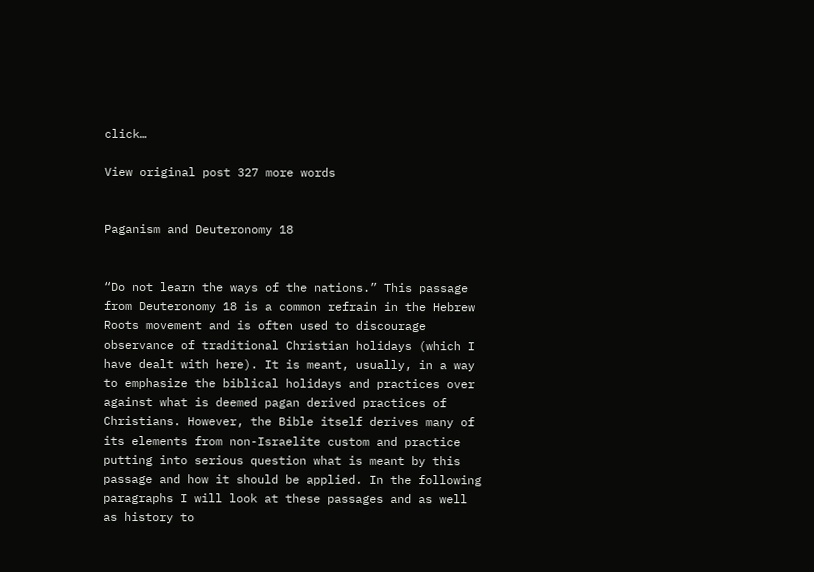click…

View original post 327 more words


Paganism and Deuteronomy 18


“Do not learn the ways of the nations.” This passage from Deuteronomy 18 is a common refrain in the Hebrew Roots movement and is often used to discourage observance of traditional Christian holidays (which I have dealt with here). It is meant, usually, in a way to emphasize the biblical holidays and practices over against what is deemed pagan derived practices of Christians. However, the Bible itself derives many of its elements from non-Israelite custom and practice putting into serious question what is meant by this passage and how it should be applied. In the following paragraphs I will look at these passages and as well as history to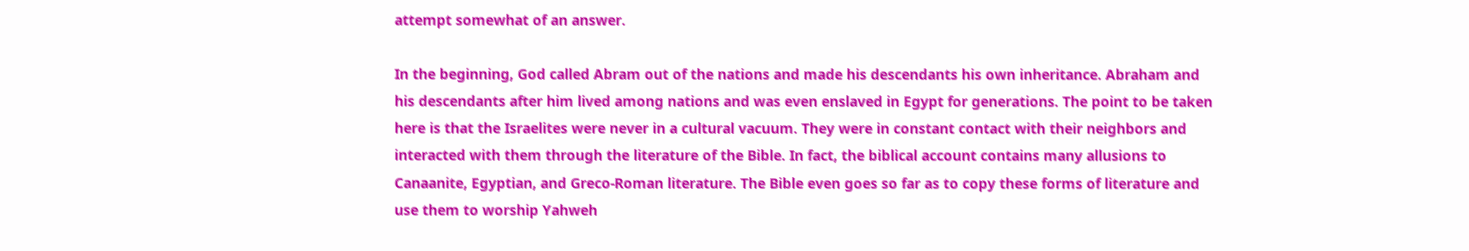attempt somewhat of an answer.

In the beginning, God called Abram out of the nations and made his descendants his own inheritance. Abraham and his descendants after him lived among nations and was even enslaved in Egypt for generations. The point to be taken here is that the Israelites were never in a cultural vacuum. They were in constant contact with their neighbors and interacted with them through the literature of the Bible. In fact, the biblical account contains many allusions to Canaanite, Egyptian, and Greco-Roman literature. The Bible even goes so far as to copy these forms of literature and use them to worship Yahweh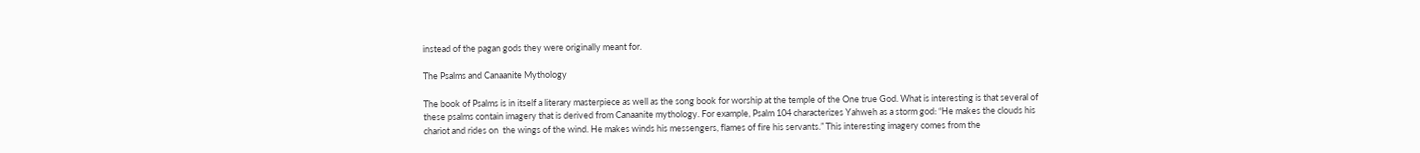instead of the pagan gods they were originally meant for.

The Psalms and Canaanite Mythology

The book of Psalms is in itself a literary masterpiece as well as the song book for worship at the temple of the One true God. What is interesting is that several of these psalms contain imagery that is derived from Canaanite mythology. For example, Psalm 104 characterizes Yahweh as a storm god: “He makes the clouds his chariot and rides on  the wings of the wind. He makes winds his messengers, flames of fire his servants.” This interesting imagery comes from the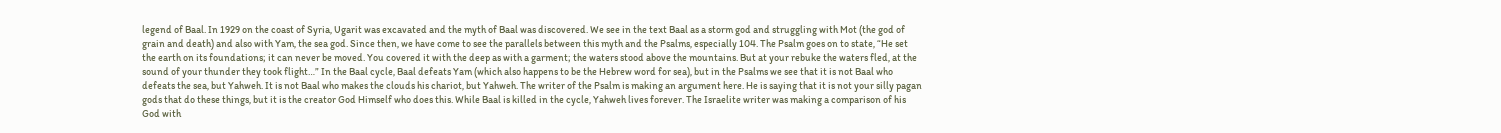legend of Baal. In 1929 on the coast of Syria, Ugarit was excavated and the myth of Baal was discovered. We see in the text Baal as a storm god and struggling with Mot (the god of grain and death) and also with Yam, the sea god. Since then, we have come to see the parallels between this myth and the Psalms, especially 104. The Psalm goes on to state, “He set the earth on its foundations; it can never be moved. You covered it with the deep as with a garment; the waters stood above the mountains. But at your rebuke the waters fled, at the sound of your thunder they took flight…” In the Baal cycle, Baal defeats Yam (which also happens to be the Hebrew word for sea), but in the Psalms we see that it is not Baal who defeats the sea, but Yahweh. It is not Baal who makes the clouds his chariot, but Yahweh. The writer of the Psalm is making an argument here. He is saying that it is not your silly pagan gods that do these things, but it is the creator God Himself who does this. While Baal is killed in the cycle, Yahweh lives forever. The Israelite writer was making a comparison of his God with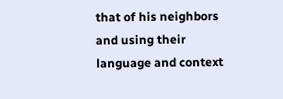that of his neighbors and using their language and context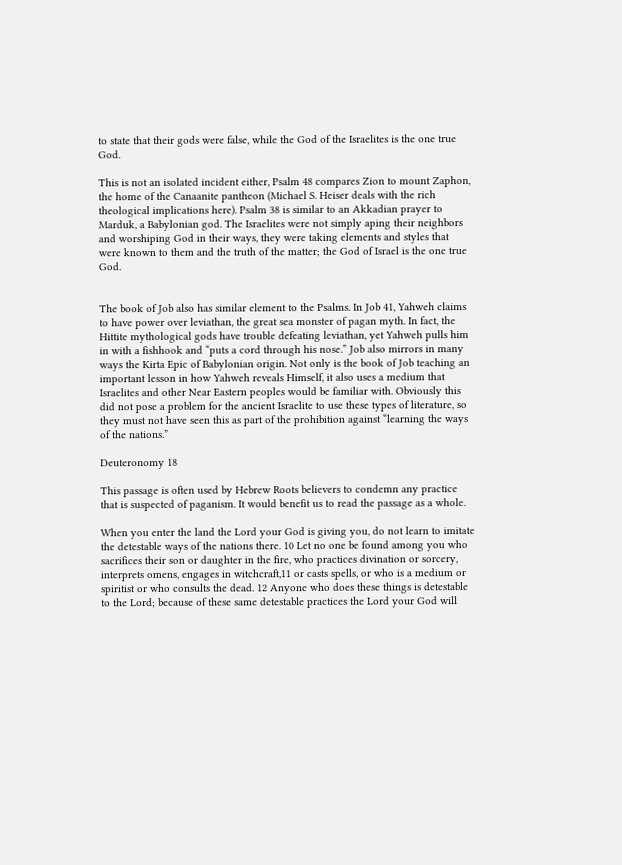to state that their gods were false, while the God of the Israelites is the one true God.

This is not an isolated incident either, Psalm 48 compares Zion to mount Zaphon, the home of the Canaanite pantheon (Michael S. Heiser deals with the rich theological implications here). Psalm 38 is similar to an Akkadian prayer to Marduk, a Babylonian god. The Israelites were not simply aping their neighbors and worshiping God in their ways, they were taking elements and styles that were known to them and the truth of the matter; the God of Israel is the one true God.


The book of Job also has similar element to the Psalms. In Job 41, Yahweh claims to have power over leviathan, the great sea monster of pagan myth. In fact, the Hittite mythological gods have trouble defeating leviathan, yet Yahweh pulls him in with a fishhook and “puts a cord through his nose.” Job also mirrors in many ways the Kirta Epic of Babylonian origin. Not only is the book of Job teaching an important lesson in how Yahweh reveals Himself, it also uses a medium that Israelites and other Near Eastern peoples would be familiar with. Obviously this did not pose a problem for the ancient Israelite to use these types of literature, so they must not have seen this as part of the prohibition against “learning the ways of the nations.”

Deuteronomy 18

This passage is often used by Hebrew Roots believers to condemn any practice that is suspected of paganism. It would benefit us to read the passage as a whole.

When you enter the land the Lord your God is giving you, do not learn to imitate the detestable ways of the nations there. 10 Let no one be found among you who sacrifices their son or daughter in the fire, who practices divination or sorcery, interprets omens, engages in witchcraft,11 or casts spells, or who is a medium or spiritist or who consults the dead. 12 Anyone who does these things is detestable to the Lord; because of these same detestable practices the Lord your God will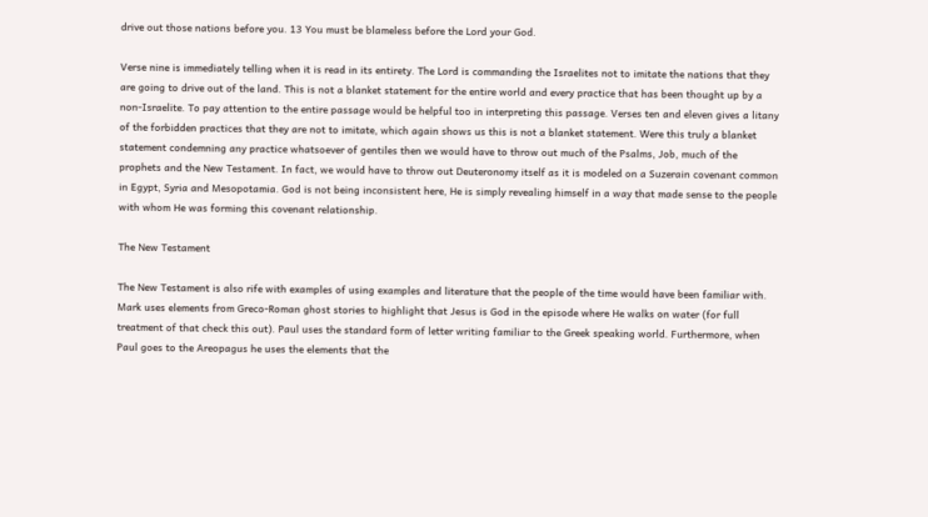drive out those nations before you. 13 You must be blameless before the Lord your God.

Verse nine is immediately telling when it is read in its entirety. The Lord is commanding the Israelites not to imitate the nations that they are going to drive out of the land. This is not a blanket statement for the entire world and every practice that has been thought up by a non-Israelite. To pay attention to the entire passage would be helpful too in interpreting this passage. Verses ten and eleven gives a litany of the forbidden practices that they are not to imitate, which again shows us this is not a blanket statement. Were this truly a blanket statement condemning any practice whatsoever of gentiles then we would have to throw out much of the Psalms, Job, much of the prophets and the New Testament. In fact, we would have to throw out Deuteronomy itself as it is modeled on a Suzerain covenant common in Egypt, Syria and Mesopotamia. God is not being inconsistent here, He is simply revealing himself in a way that made sense to the people with whom He was forming this covenant relationship.

The New Testament

The New Testament is also rife with examples of using examples and literature that the people of the time would have been familiar with. Mark uses elements from Greco-Roman ghost stories to highlight that Jesus is God in the episode where He walks on water (for full treatment of that check this out). Paul uses the standard form of letter writing familiar to the Greek speaking world. Furthermore, when Paul goes to the Areopagus he uses the elements that the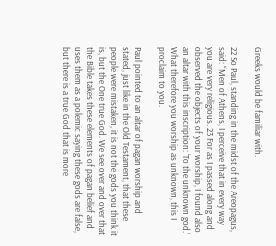Greeks would be familiar with.

22 So Paul, standing in the midst of the Areopagus, said: “Men of Athens, I perceive that in every way you are very religious. 23 For as I passed along and observed the objects of your worship, I found also an altar with this inscription: ‘To the unknown god.’ What therefore you worship as unknown, this I proclaim to you.

Paul pointed to an altar of pagan worship and stated, just like in the Old Testament, that these people were mistaken, it is not the gods you think it is, but the One true God. We see over and over that the Bible takes these elements of pagan belief and uses them as a polemic saying these gods are false, but there is a true God that is more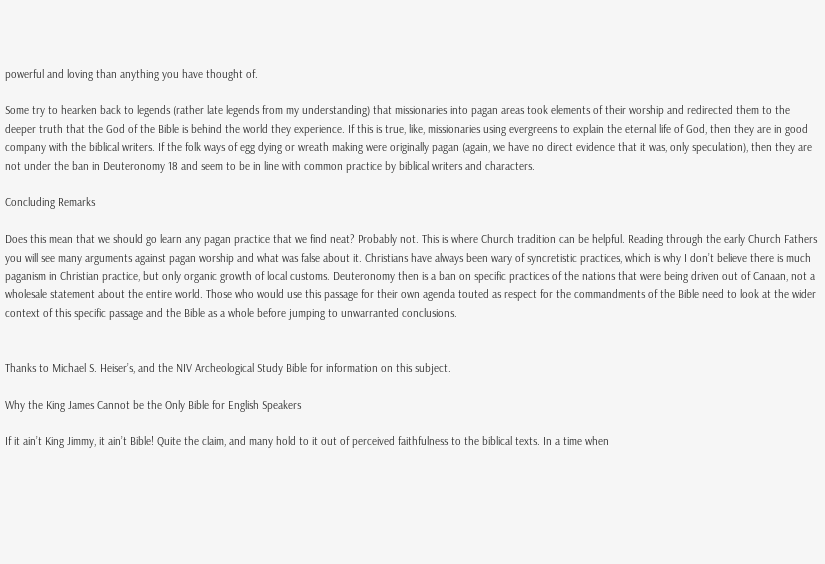powerful and loving than anything you have thought of.

Some try to hearken back to legends (rather late legends from my understanding) that missionaries into pagan areas took elements of their worship and redirected them to the deeper truth that the God of the Bible is behind the world they experience. If this is true, like, missionaries using evergreens to explain the eternal life of God, then they are in good company with the biblical writers. If the folk ways of egg dying or wreath making were originally pagan (again, we have no direct evidence that it was, only speculation), then they are not under the ban in Deuteronomy 18 and seem to be in line with common practice by biblical writers and characters.

Concluding Remarks

Does this mean that we should go learn any pagan practice that we find neat? Probably not. This is where Church tradition can be helpful. Reading through the early Church Fathers you will see many arguments against pagan worship and what was false about it. Christians have always been wary of syncretistic practices, which is why I don’t believe there is much paganism in Christian practice, but only organic growth of local customs. Deuteronomy then is a ban on specific practices of the nations that were being driven out of Canaan, not a wholesale statement about the entire world. Those who would use this passage for their own agenda touted as respect for the commandments of the Bible need to look at the wider context of this specific passage and the Bible as a whole before jumping to unwarranted conclusions.


Thanks to Michael S. Heiser’s, and the NIV Archeological Study Bible for information on this subject.

Why the King James Cannot be the Only Bible for English Speakers

If it ain’t King Jimmy, it ain’t Bible! Quite the claim, and many hold to it out of perceived faithfulness to the biblical texts. In a time when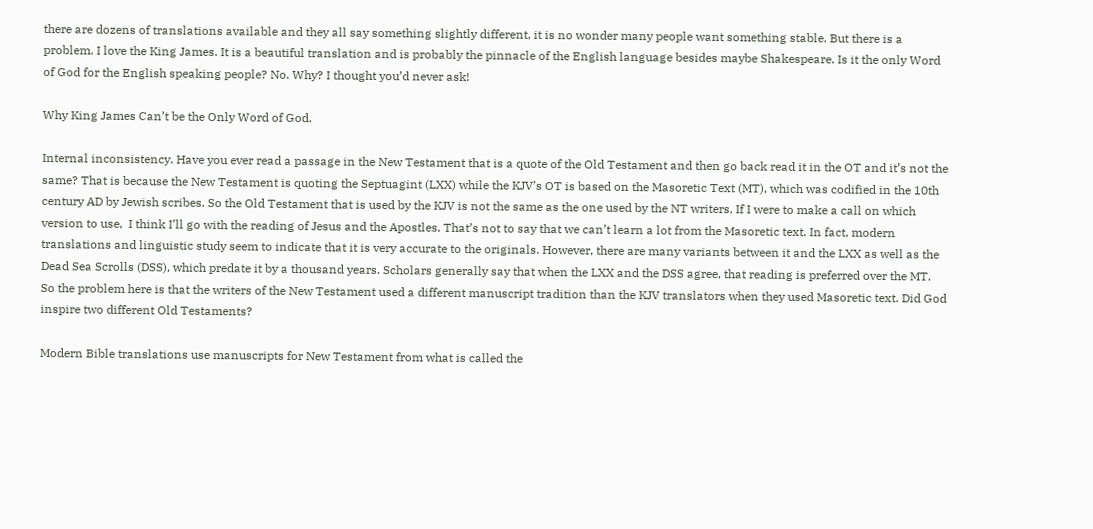there are dozens of translations available and they all say something slightly different, it is no wonder many people want something stable. But there is a problem. I love the King James. It is a beautiful translation and is probably the pinnacle of the English language besides maybe Shakespeare. Is it the only Word of God for the English speaking people? No. Why? I thought you’d never ask!

Why King James Can’t be the Only Word of God.

Internal inconsistency. Have you ever read a passage in the New Testament that is a quote of the Old Testament and then go back read it in the OT and it’s not the same? That is because the New Testament is quoting the Septuagint (LXX) while the KJV’s OT is based on the Masoretic Text (MT), which was codified in the 10th century AD by Jewish scribes. So the Old Testament that is used by the KJV is not the same as the one used by the NT writers. If I were to make a call on which version to use,  I think I’ll go with the reading of Jesus and the Apostles. That’s not to say that we can’t learn a lot from the Masoretic text. In fact, modern translations and linguistic study seem to indicate that it is very accurate to the originals. However, there are many variants between it and the LXX as well as the Dead Sea Scrolls (DSS), which predate it by a thousand years. Scholars generally say that when the LXX and the DSS agree, that reading is preferred over the MT. So the problem here is that the writers of the New Testament used a different manuscript tradition than the KJV translators when they used Masoretic text. Did God inspire two different Old Testaments?

Modern Bible translations use manuscripts for New Testament from what is called the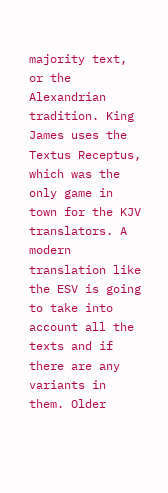majority text, or the Alexandrian tradition. King James uses the Textus Receptus, which was the only game in town for the KJV translators. A modern translation like the ESV is going to take into account all the texts and if there are any variants in them. Older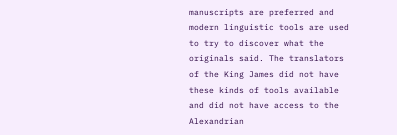manuscripts are preferred and modern linguistic tools are used to try to discover what the originals said. The translators of the King James did not have these kinds of tools available and did not have access to the Alexandrian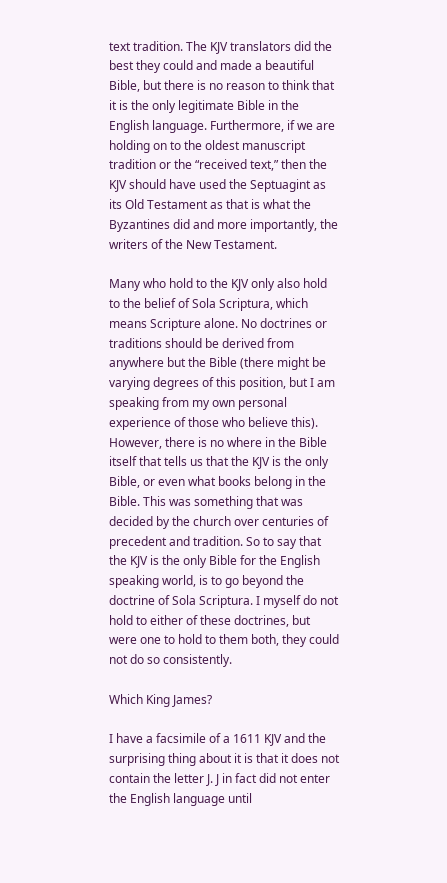text tradition. The KJV translators did the best they could and made a beautiful Bible, but there is no reason to think that it is the only legitimate Bible in the English language. Furthermore, if we are holding on to the oldest manuscript tradition or the “received text,” then the KJV should have used the Septuagint as its Old Testament as that is what the Byzantines did and more importantly, the writers of the New Testament.

Many who hold to the KJV only also hold to the belief of Sola Scriptura, which means Scripture alone. No doctrines or traditions should be derived from anywhere but the Bible (there might be varying degrees of this position, but I am speaking from my own personal experience of those who believe this). However, there is no where in the Bible itself that tells us that the KJV is the only Bible, or even what books belong in the Bible. This was something that was decided by the church over centuries of precedent and tradition. So to say that the KJV is the only Bible for the English speaking world, is to go beyond the doctrine of Sola Scriptura. I myself do not hold to either of these doctrines, but were one to hold to them both, they could not do so consistently.

Which King James?

I have a facsimile of a 1611 KJV and the surprising thing about it is that it does not contain the letter J. J in fact did not enter the English language until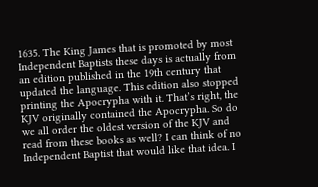1635. The King James that is promoted by most Independent Baptists these days is actually from an edition published in the 19th century that updated the language. This edition also stopped printing the Apocrypha with it. That’s right, the KJV originally contained the Apocrypha. So do we all order the oldest version of the KJV and read from these books as well? I can think of no Independent Baptist that would like that idea. I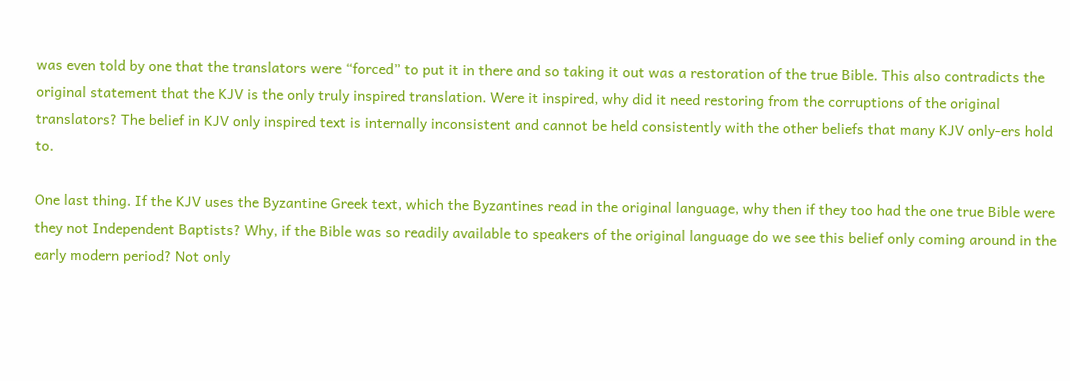was even told by one that the translators were “forced” to put it in there and so taking it out was a restoration of the true Bible. This also contradicts the original statement that the KJV is the only truly inspired translation. Were it inspired, why did it need restoring from the corruptions of the original translators? The belief in KJV only inspired text is internally inconsistent and cannot be held consistently with the other beliefs that many KJV only-ers hold to.

One last thing. If the KJV uses the Byzantine Greek text, which the Byzantines read in the original language, why then if they too had the one true Bible were they not Independent Baptists? Why, if the Bible was so readily available to speakers of the original language do we see this belief only coming around in the early modern period? Not only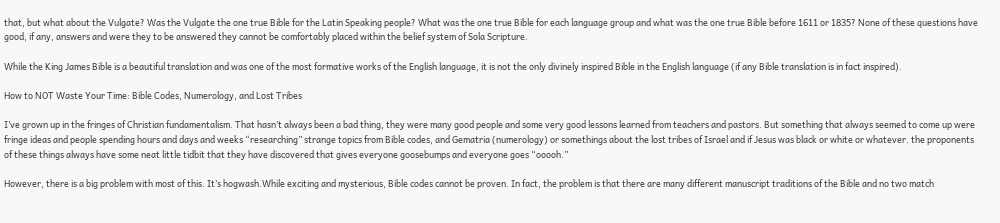that, but what about the Vulgate? Was the Vulgate the one true Bible for the Latin Speaking people? What was the one true Bible for each language group and what was the one true Bible before 1611 or 1835? None of these questions have good, if any, answers and were they to be answered they cannot be comfortably placed within the belief system of Sola Scripture.

While the King James Bible is a beautiful translation and was one of the most formative works of the English language, it is not the only divinely inspired Bible in the English language (if any Bible translation is in fact inspired).

How to NOT Waste Your Time: Bible Codes, Numerology, and Lost Tribes

I’ve grown up in the fringes of Christian fundamentalism. That hasn’t always been a bad thing, they were many good people and some very good lessons learned from teachers and pastors. But something that always seemed to come up were fringe ideas and people spending hours and days and weeks “researching” strange topics from Bible codes, and Gematria (numerology) or somethings about the lost tribes of Israel and if Jesus was black or white or whatever. the proponents of these things always have some neat little tidbit that they have discovered that gives everyone goosebumps and everyone goes “ooooh.”

However, there is a big problem with most of this. It’s hogwash.While exciting and mysterious, Bible codes cannot be proven. In fact, the problem is that there are many different manuscript traditions of the Bible and no two match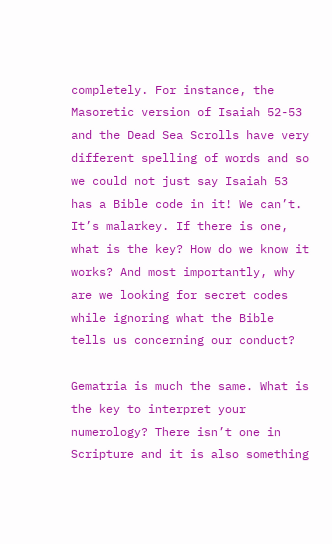completely. For instance, the Masoretic version of Isaiah 52-53 and the Dead Sea Scrolls have very different spelling of words and so we could not just say Isaiah 53 has a Bible code in it! We can’t. It’s malarkey. If there is one, what is the key? How do we know it works? And most importantly, why are we looking for secret codes while ignoring what the Bible tells us concerning our conduct?

Gematria is much the same. What is the key to interpret your numerology? There isn’t one in Scripture and it is also something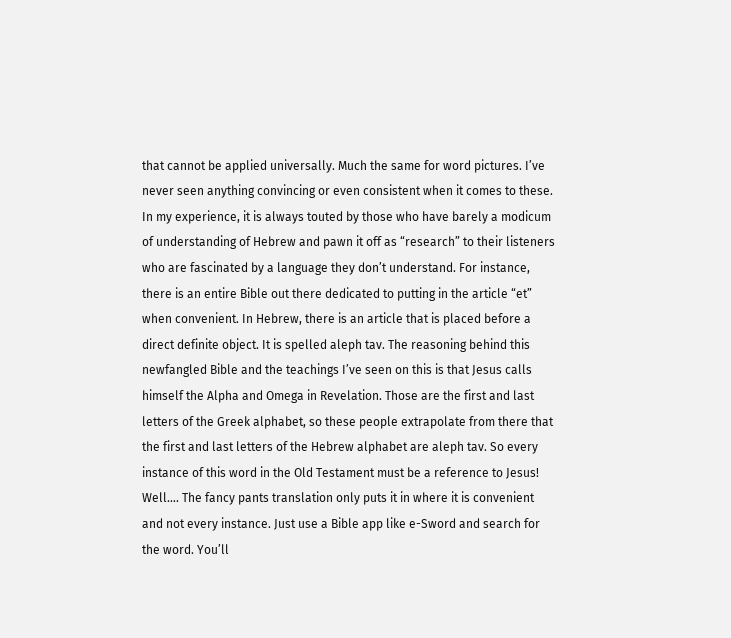that cannot be applied universally. Much the same for word pictures. I’ve never seen anything convincing or even consistent when it comes to these. In my experience, it is always touted by those who have barely a modicum of understanding of Hebrew and pawn it off as “research” to their listeners who are fascinated by a language they don’t understand. For instance, there is an entire Bible out there dedicated to putting in the article “et” when convenient. In Hebrew, there is an article that is placed before a direct definite object. It is spelled aleph tav. The reasoning behind this newfangled Bible and the teachings I’ve seen on this is that Jesus calls himself the Alpha and Omega in Revelation. Those are the first and last letters of the Greek alphabet, so these people extrapolate from there that the first and last letters of the Hebrew alphabet are aleph tav. So every instance of this word in the Old Testament must be a reference to Jesus! Well…. The fancy pants translation only puts it in where it is convenient and not every instance. Just use a Bible app like e-Sword and search for the word. You’ll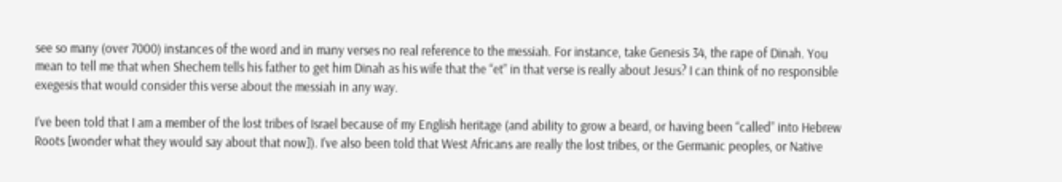see so many (over 7000) instances of the word and in many verses no real reference to the messiah. For instance, take Genesis 34, the rape of Dinah. You mean to tell me that when Shechem tells his father to get him Dinah as his wife that the “et” in that verse is really about Jesus? I can think of no responsible exegesis that would consider this verse about the messiah in any way.

I’ve been told that I am a member of the lost tribes of Israel because of my English heritage (and ability to grow a beard, or having been “called” into Hebrew Roots [wonder what they would say about that now]). I’ve also been told that West Africans are really the lost tribes, or the Germanic peoples, or Native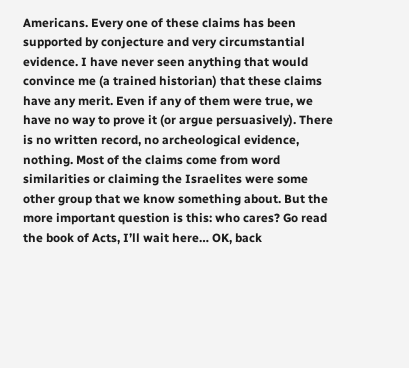Americans. Every one of these claims has been supported by conjecture and very circumstantial evidence. I have never seen anything that would convince me (a trained historian) that these claims have any merit. Even if any of them were true, we have no way to prove it (or argue persuasively). There is no written record, no archeological evidence, nothing. Most of the claims come from word similarities or claiming the Israelites were some other group that we know something about. But the more important question is this: who cares? Go read the book of Acts, I’ll wait here… OK, back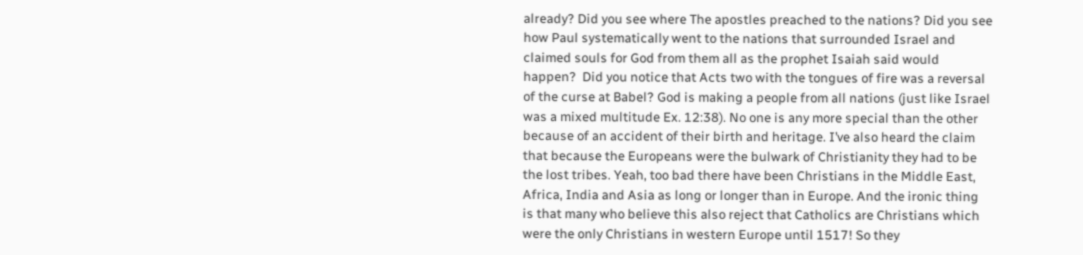already? Did you see where The apostles preached to the nations? Did you see how Paul systematically went to the nations that surrounded Israel and claimed souls for God from them all as the prophet Isaiah said would happen?  Did you notice that Acts two with the tongues of fire was a reversal of the curse at Babel? God is making a people from all nations (just like Israel was a mixed multitude Ex. 12:38). No one is any more special than the other because of an accident of their birth and heritage. I’ve also heard the claim that because the Europeans were the bulwark of Christianity they had to be the lost tribes. Yeah, too bad there have been Christians in the Middle East, Africa, India and Asia as long or longer than in Europe. And the ironic thing is that many who believe this also reject that Catholics are Christians which were the only Christians in western Europe until 1517! So they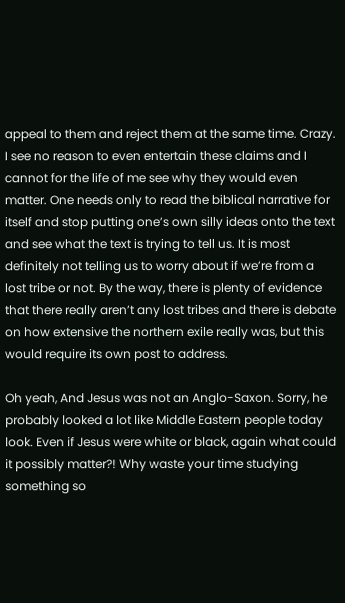appeal to them and reject them at the same time. Crazy. I see no reason to even entertain these claims and I cannot for the life of me see why they would even matter. One needs only to read the biblical narrative for itself and stop putting one’s own silly ideas onto the text and see what the text is trying to tell us. It is most definitely not telling us to worry about if we’re from a lost tribe or not. By the way, there is plenty of evidence that there really aren’t any lost tribes and there is debate on how extensive the northern exile really was, but this would require its own post to address.

Oh yeah, And Jesus was not an Anglo-Saxon. Sorry, he probably looked a lot like Middle Eastern people today look. Even if Jesus were white or black, again what could it possibly matter?! Why waste your time studying something so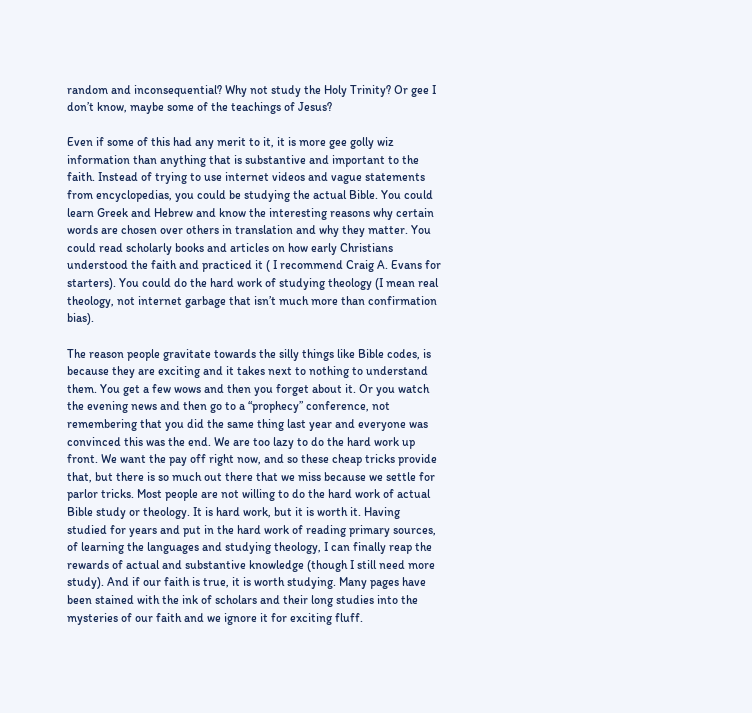random and inconsequential? Why not study the Holy Trinity? Or gee I don’t know, maybe some of the teachings of Jesus?

Even if some of this had any merit to it, it is more gee golly wiz information than anything that is substantive and important to the faith. Instead of trying to use internet videos and vague statements from encyclopedias, you could be studying the actual Bible. You could learn Greek and Hebrew and know the interesting reasons why certain words are chosen over others in translation and why they matter. You could read scholarly books and articles on how early Christians understood the faith and practiced it ( I recommend Craig A. Evans for starters). You could do the hard work of studying theology (I mean real theology, not internet garbage that isn’t much more than confirmation bias).

The reason people gravitate towards the silly things like Bible codes, is because they are exciting and it takes next to nothing to understand them. You get a few wows and then you forget about it. Or you watch the evening news and then go to a “prophecy” conference, not remembering that you did the same thing last year and everyone was convinced this was the end. We are too lazy to do the hard work up front. We want the pay off right now, and so these cheap tricks provide that, but there is so much out there that we miss because we settle for parlor tricks. Most people are not willing to do the hard work of actual Bible study or theology. It is hard work, but it is worth it. Having studied for years and put in the hard work of reading primary sources, of learning the languages and studying theology, I can finally reap the rewards of actual and substantive knowledge (though I still need more study). And if our faith is true, it is worth studying. Many pages have been stained with the ink of scholars and their long studies into the mysteries of our faith and we ignore it for exciting fluff.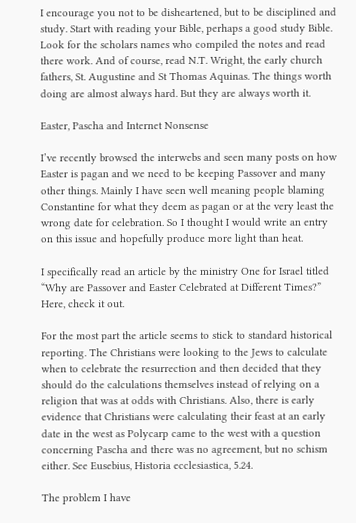I encourage you not to be disheartened, but to be disciplined and study. Start with reading your Bible, perhaps a good study Bible. Look for the scholars names who compiled the notes and read there work. And of course, read N.T. Wright, the early church fathers, St. Augustine and St Thomas Aquinas. The things worth doing are almost always hard. But they are always worth it.

Easter, Pascha and Internet Nonsense

I’ve recently browsed the interwebs and seen many posts on how Easter is pagan and we need to be keeping Passover and many other things. Mainly I have seen well meaning people blaming Constantine for what they deem as pagan or at the very least the wrong date for celebration. So I thought I would write an entry on this issue and hopefully produce more light than heat.

I specifically read an article by the ministry One for Israel titled “Why are Passover and Easter Celebrated at Different Times?”  Here, check it out.

For the most part the article seems to stick to standard historical reporting. The Christians were looking to the Jews to calculate when to celebrate the resurrection and then decided that they should do the calculations themselves instead of relying on a religion that was at odds with Christians. Also, there is early evidence that Christians were calculating their feast at an early date in the west as Polycarp came to the west with a question concerning Pascha and there was no agreement, but no schism either. See Eusebius, Historia ecclesiastica, 5.24.

The problem I have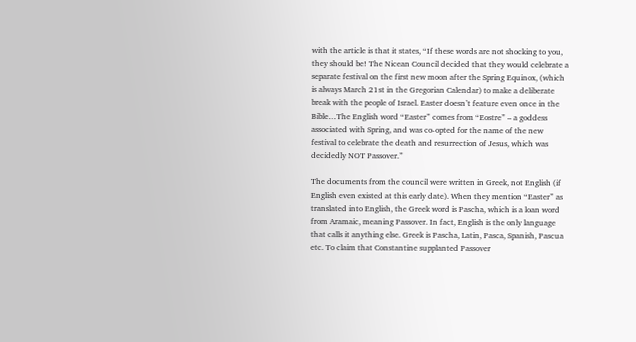with the article is that it states, “If these words are not shocking to you, they should be! The Nicean Council decided that they would celebrate a separate festival on the first new moon after the Spring Equinox, (which is always March 21st in the Gregorian Calendar) to make a deliberate break with the people of Israel. Easter doesn’t feature even once in the Bible…The English word “Easter” comes from “Eostre” – a goddess associated with Spring, and was co-opted for the name of the new festival to celebrate the death and resurrection of Jesus, which was decidedly NOT Passover.”

The documents from the council were written in Greek, not English (if English even existed at this early date). When they mention “Easter” as translated into English, the Greek word is Pascha, which is a loan word from Aramaic, meaning Passover. In fact, English is the only language that calls it anything else. Greek is Pascha, Latin, Pasca, Spanish, Pascua etc. To claim that Constantine supplanted Passover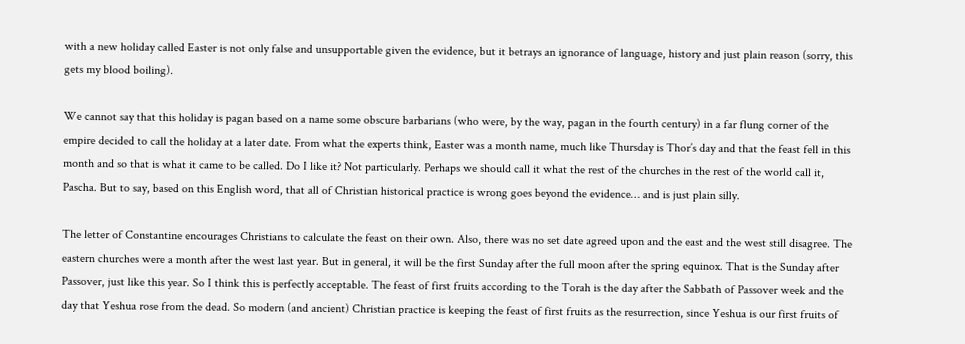with a new holiday called Easter is not only false and unsupportable given the evidence, but it betrays an ignorance of language, history and just plain reason (sorry, this gets my blood boiling).

We cannot say that this holiday is pagan based on a name some obscure barbarians (who were, by the way, pagan in the fourth century) in a far flung corner of the empire decided to call the holiday at a later date. From what the experts think, Easter was a month name, much like Thursday is Thor’s day and that the feast fell in this month and so that is what it came to be called. Do I like it? Not particularly. Perhaps we should call it what the rest of the churches in the rest of the world call it, Pascha. But to say, based on this English word, that all of Christian historical practice is wrong goes beyond the evidence… and is just plain silly.

The letter of Constantine encourages Christians to calculate the feast on their own. Also, there was no set date agreed upon and the east and the west still disagree. The eastern churches were a month after the west last year. But in general, it will be the first Sunday after the full moon after the spring equinox. That is the Sunday after Passover, just like this year. So I think this is perfectly acceptable. The feast of first fruits according to the Torah is the day after the Sabbath of Passover week and the day that Yeshua rose from the dead. So modern (and ancient) Christian practice is keeping the feast of first fruits as the resurrection, since Yeshua is our first fruits of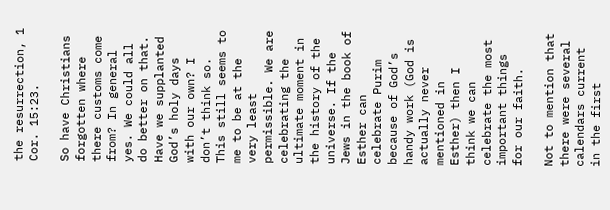the resurrection, 1 Cor. 15:23.

So have Christians forgotten where there customs come from? In general yes. We could all do better on that. Have we supplanted God’s holy days with our own? I don’t think so. This still seems to me to be at the very least permissible. We are celebrating the ultimate moment in the history of the universe. If the Jews in the book of Esther can celebrate Purim because of God’s handy work (God is actually never mentioned in Esther) then I think we can celebrate the most important things for our faith.

Not to mention that there were several calendars current in the first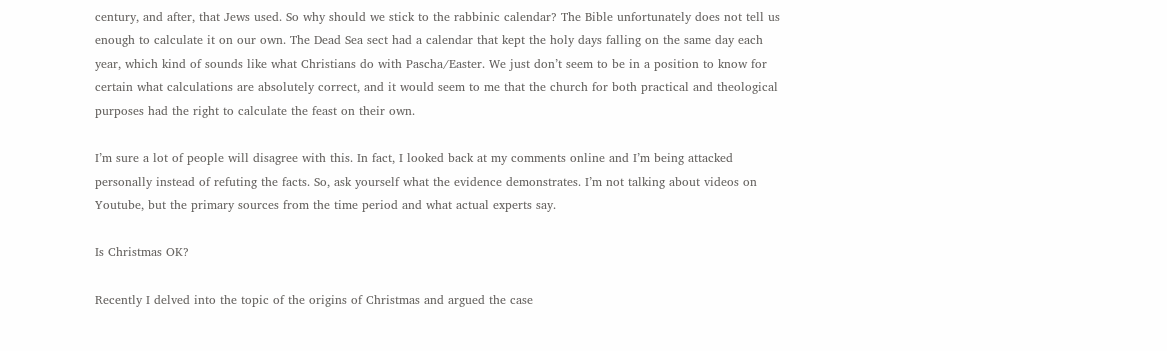century, and after, that Jews used. So why should we stick to the rabbinic calendar? The Bible unfortunately does not tell us enough to calculate it on our own. The Dead Sea sect had a calendar that kept the holy days falling on the same day each year, which kind of sounds like what Christians do with Pascha/Easter. We just don’t seem to be in a position to know for certain what calculations are absolutely correct, and it would seem to me that the church for both practical and theological purposes had the right to calculate the feast on their own.

I’m sure a lot of people will disagree with this. In fact, I looked back at my comments online and I’m being attacked personally instead of refuting the facts. So, ask yourself what the evidence demonstrates. I’m not talking about videos on Youtube, but the primary sources from the time period and what actual experts say.

Is Christmas OK?

Recently I delved into the topic of the origins of Christmas and argued the case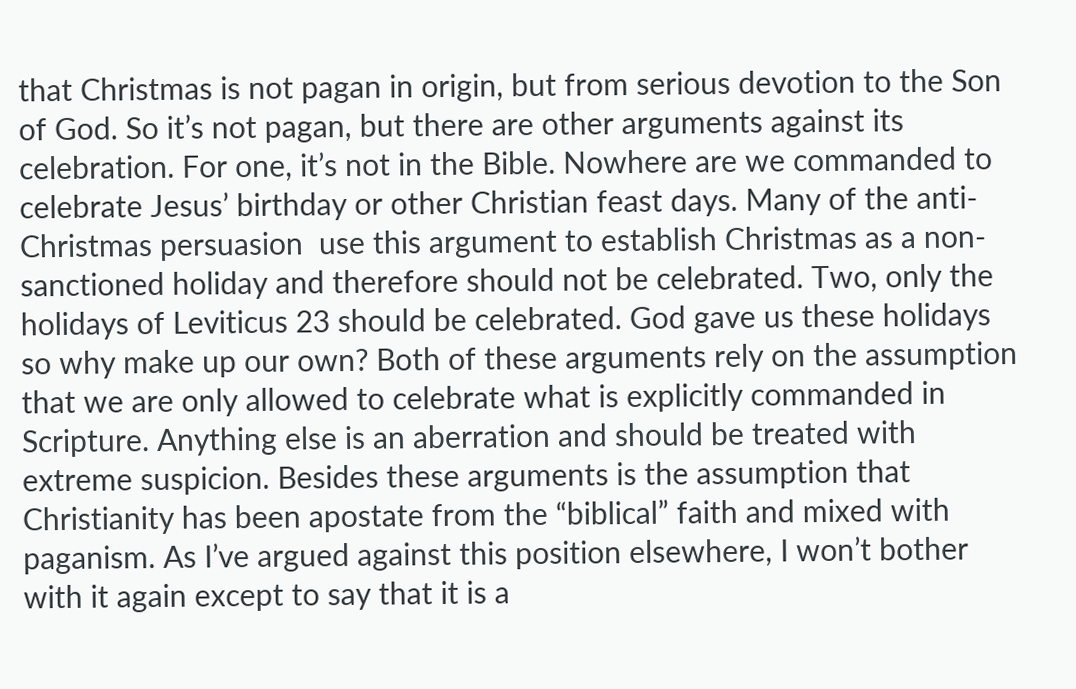that Christmas is not pagan in origin, but from serious devotion to the Son of God. So it’s not pagan, but there are other arguments against its celebration. For one, it’s not in the Bible. Nowhere are we commanded to celebrate Jesus’ birthday or other Christian feast days. Many of the anti-Christmas persuasion  use this argument to establish Christmas as a non-sanctioned holiday and therefore should not be celebrated. Two, only the holidays of Leviticus 23 should be celebrated. God gave us these holidays so why make up our own? Both of these arguments rely on the assumption that we are only allowed to celebrate what is explicitly commanded in Scripture. Anything else is an aberration and should be treated with extreme suspicion. Besides these arguments is the assumption that Christianity has been apostate from the “biblical” faith and mixed with paganism. As I’ve argued against this position elsewhere, I won’t bother with it again except to say that it is a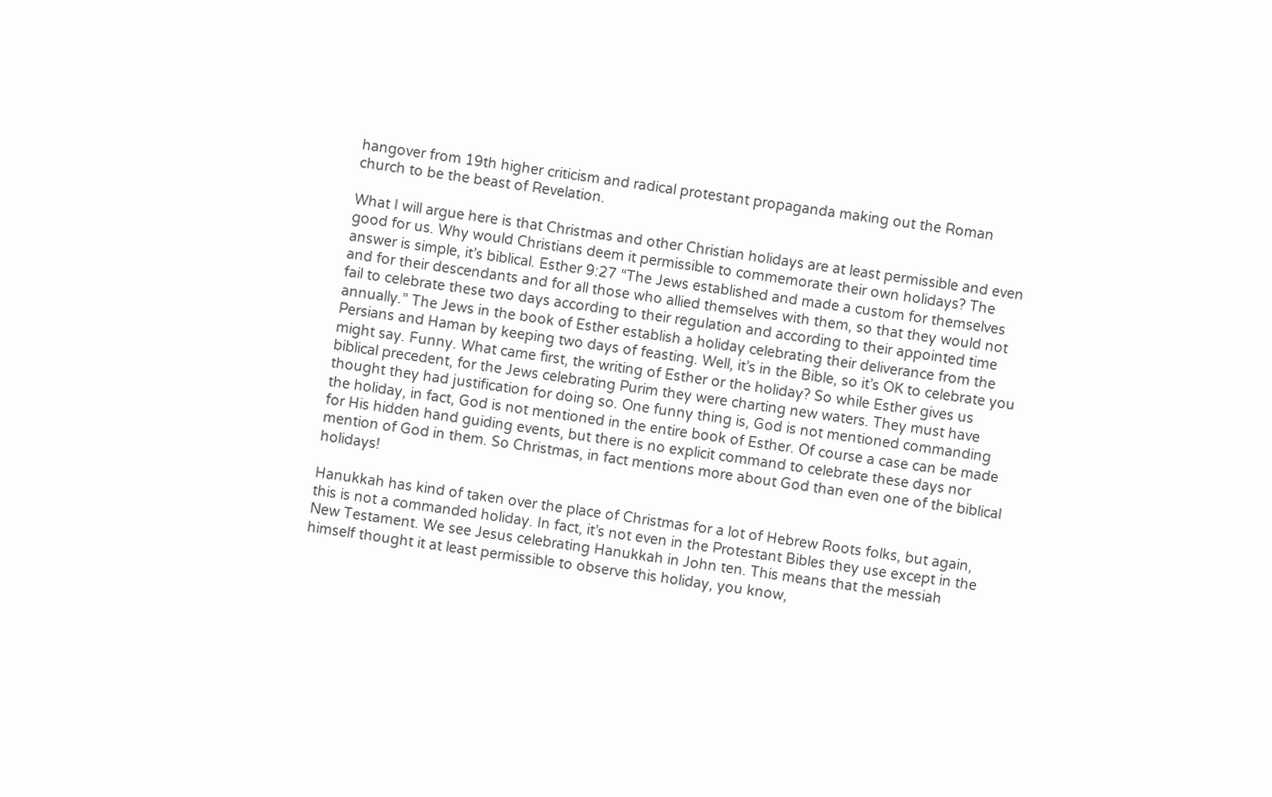hangover from 19th higher criticism and radical protestant propaganda making out the Roman church to be the beast of Revelation.

What I will argue here is that Christmas and other Christian holidays are at least permissible and even good for us. Why would Christians deem it permissible to commemorate their own holidays? The answer is simple, it’s biblical. Esther 9:27 “The Jews established and made a custom for themselves and for their descendants and for all those who allied themselves with them, so that they would not fail to celebrate these two days according to their regulation and according to their appointed time annually.” The Jews in the book of Esther establish a holiday celebrating their deliverance from the Persians and Haman by keeping two days of feasting. Well, it’s in the Bible, so it’s OK to celebrate you might say. Funny. What came first, the writing of Esther or the holiday? So while Esther gives us biblical precedent, for the Jews celebrating Purim they were charting new waters. They must have thought they had justification for doing so. One funny thing is, God is not mentioned commanding the holiday, in fact, God is not mentioned in the entire book of Esther. Of course a case can be made for His hidden hand guiding events, but there is no explicit command to celebrate these days nor mention of God in them. So Christmas, in fact mentions more about God than even one of the biblical holidays!

Hanukkah has kind of taken over the place of Christmas for a lot of Hebrew Roots folks, but again, this is not a commanded holiday. In fact, it’s not even in the Protestant Bibles they use except in the New Testament. We see Jesus celebrating Hanukkah in John ten. This means that the messiah himself thought it at least permissible to observe this holiday, you know,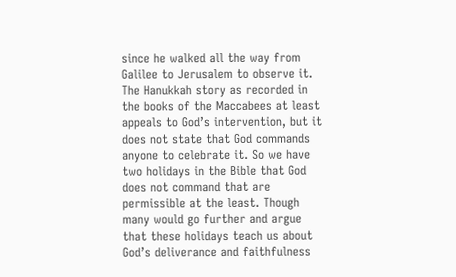since he walked all the way from Galilee to Jerusalem to observe it. The Hanukkah story as recorded in the books of the Maccabees at least appeals to God’s intervention, but it does not state that God commands anyone to celebrate it. So we have two holidays in the Bible that God does not command that are permissible at the least. Though many would go further and argue that these holidays teach us about God’s deliverance and faithfulness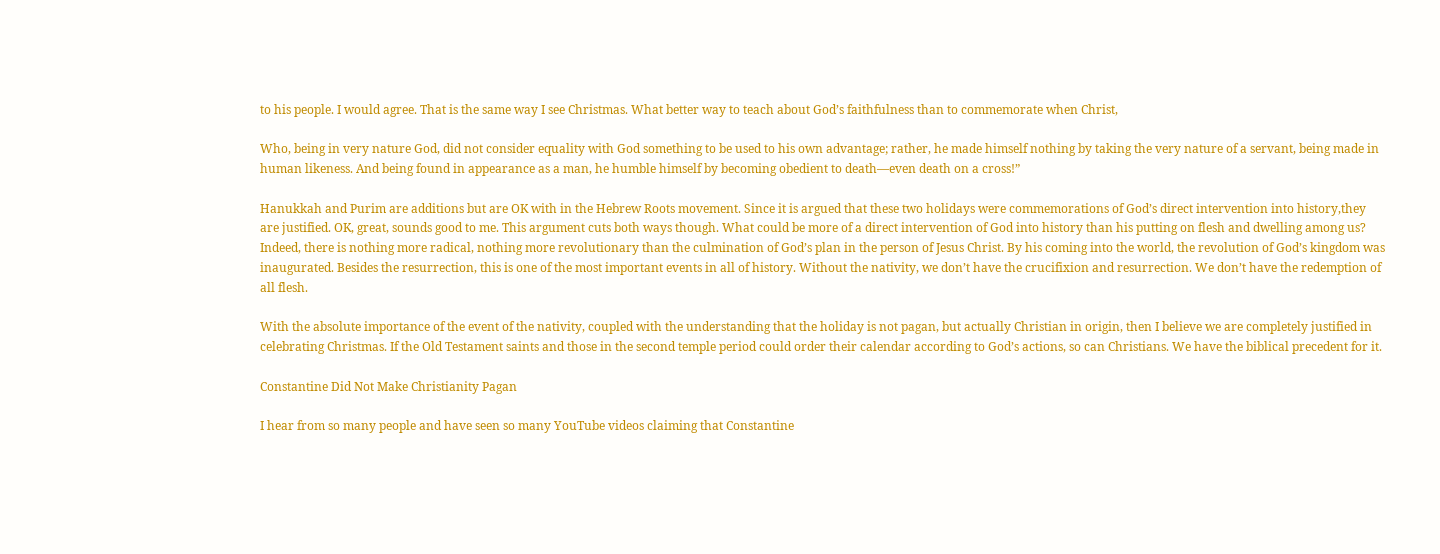to his people. I would agree. That is the same way I see Christmas. What better way to teach about God’s faithfulness than to commemorate when Christ,

Who, being in very nature God, did not consider equality with God something to be used to his own advantage; rather, he made himself nothing by taking the very nature of a servant, being made in human likeness. And being found in appearance as a man, he humble himself by becoming obedient to death—even death on a cross!”

Hanukkah and Purim are additions but are OK with in the Hebrew Roots movement. Since it is argued that these two holidays were commemorations of God’s direct intervention into history,they are justified. OK, great, sounds good to me. This argument cuts both ways though. What could be more of a direct intervention of God into history than his putting on flesh and dwelling among us? Indeed, there is nothing more radical, nothing more revolutionary than the culmination of God’s plan in the person of Jesus Christ. By his coming into the world, the revolution of God’s kingdom was inaugurated. Besides the resurrection, this is one of the most important events in all of history. Without the nativity, we don’t have the crucifixion and resurrection. We don’t have the redemption of all flesh.

With the absolute importance of the event of the nativity, coupled with the understanding that the holiday is not pagan, but actually Christian in origin, then I believe we are completely justified in celebrating Christmas. If the Old Testament saints and those in the second temple period could order their calendar according to God’s actions, so can Christians. We have the biblical precedent for it.

Constantine Did Not Make Christianity Pagan

I hear from so many people and have seen so many YouTube videos claiming that Constantine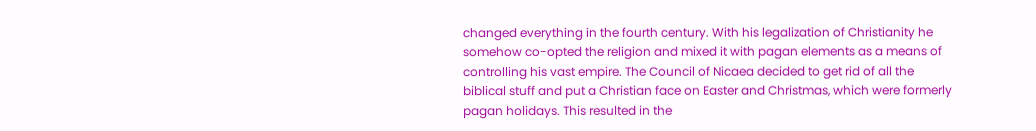changed everything in the fourth century. With his legalization of Christianity he somehow co-opted the religion and mixed it with pagan elements as a means of controlling his vast empire. The Council of Nicaea decided to get rid of all the biblical stuff and put a Christian face on Easter and Christmas, which were formerly pagan holidays. This resulted in the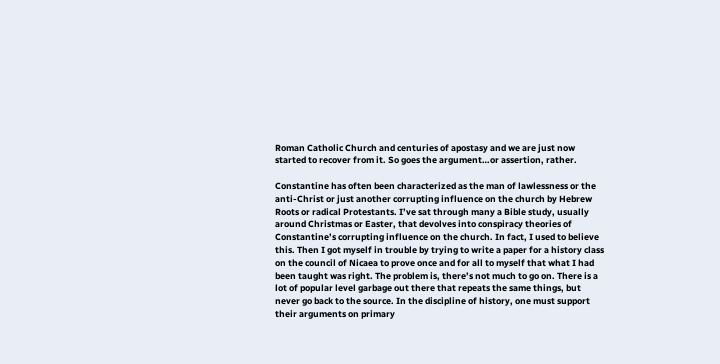Roman Catholic Church and centuries of apostasy and we are just now started to recover from it. So goes the argument…or assertion, rather.

Constantine has often been characterized as the man of lawlessness or the anti-Christ or just another corrupting influence on the church by Hebrew Roots or radical Protestants. I’ve sat through many a Bible study, usually around Christmas or Easter, that devolves into conspiracy theories of Constantine’s corrupting influence on the church. In fact, I used to believe this. Then I got myself in trouble by trying to write a paper for a history class on the council of Nicaea to prove once and for all to myself that what I had been taught was right. The problem is, there’s not much to go on. There is a lot of popular level garbage out there that repeats the same things, but never go back to the source. In the discipline of history, one must support their arguments on primary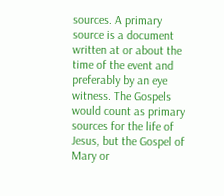sources. A primary source is a document written at or about the time of the event and preferably by an eye witness. The Gospels would count as primary sources for the life of Jesus, but the Gospel of Mary or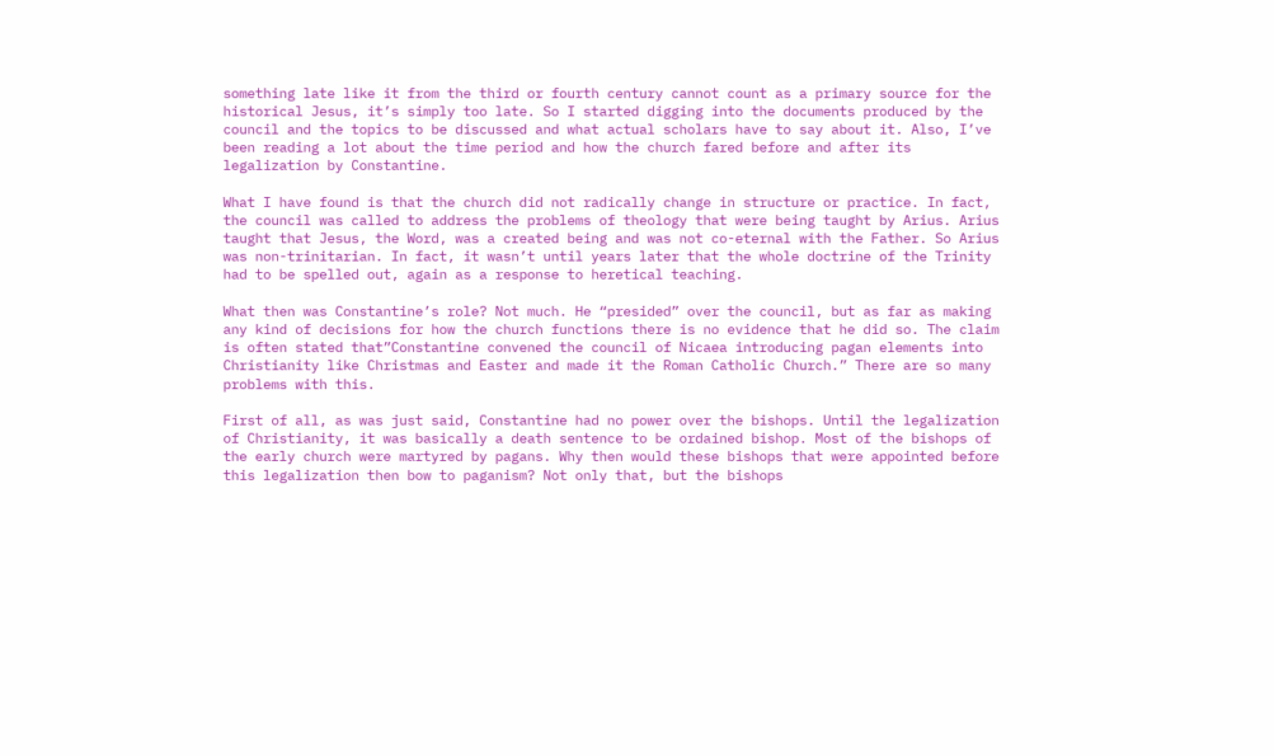something late like it from the third or fourth century cannot count as a primary source for the historical Jesus, it’s simply too late. So I started digging into the documents produced by the council and the topics to be discussed and what actual scholars have to say about it. Also, I’ve been reading a lot about the time period and how the church fared before and after its legalization by Constantine.

What I have found is that the church did not radically change in structure or practice. In fact, the council was called to address the problems of theology that were being taught by Arius. Arius taught that Jesus, the Word, was a created being and was not co-eternal with the Father. So Arius was non-trinitarian. In fact, it wasn’t until years later that the whole doctrine of the Trinity had to be spelled out, again as a response to heretical teaching.

What then was Constantine’s role? Not much. He “presided” over the council, but as far as making any kind of decisions for how the church functions there is no evidence that he did so. The claim is often stated that”Constantine convened the council of Nicaea introducing pagan elements into Christianity like Christmas and Easter and made it the Roman Catholic Church.” There are so many problems with this.

First of all, as was just said, Constantine had no power over the bishops. Until the legalization of Christianity, it was basically a death sentence to be ordained bishop. Most of the bishops of the early church were martyred by pagans. Why then would these bishops that were appointed before this legalization then bow to paganism? Not only that, but the bishops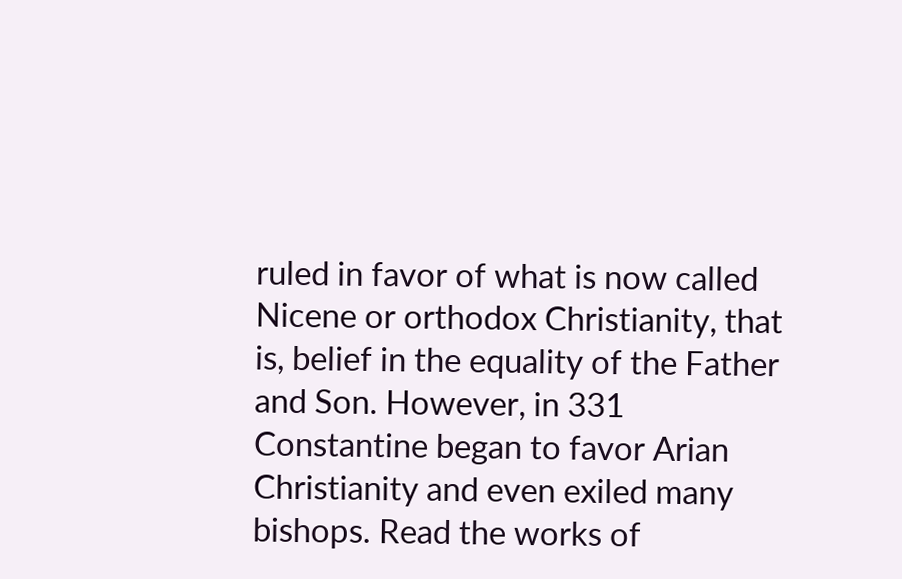ruled in favor of what is now called Nicene or orthodox Christianity, that is, belief in the equality of the Father and Son. However, in 331 Constantine began to favor Arian Christianity and even exiled many bishops. Read the works of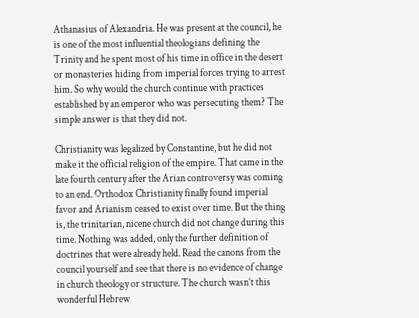Athanasius of Alexandria. He was present at the council, he is one of the most influential theologians defining the Trinity and he spent most of his time in office in the desert or monasteries hiding from imperial forces trying to arrest him. So why would the church continue with practices established by an emperor who was persecuting them? The simple answer is that they did not.

Christianity was legalized by Constantine, but he did not make it the official religion of the empire. That came in the late fourth century after the Arian controversy was coming to an end. Orthodox Christianity finally found imperial favor and Arianism ceased to exist over time. But the thing is, the trinitarian, nicene church did not change during this time. Nothing was added, only the further definition of doctrines that were already held. Read the canons from the council yourself and see that there is no evidence of change in church theology or structure. The church wasn’t this wonderful Hebrew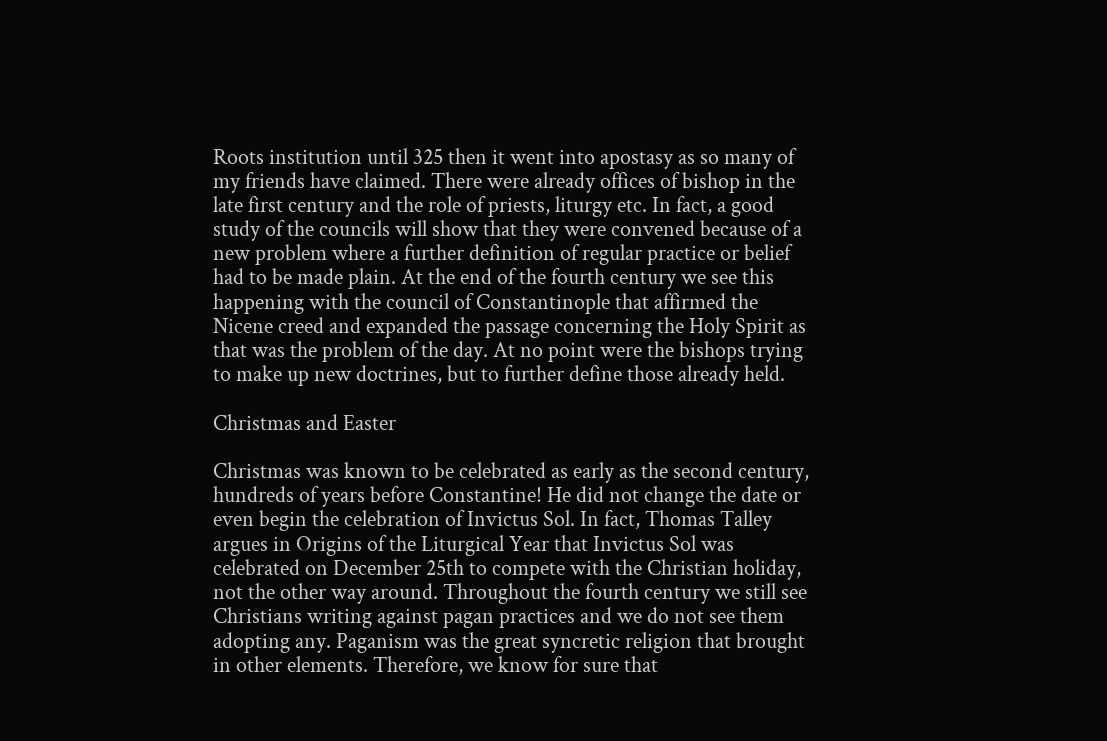Roots institution until 325 then it went into apostasy as so many of my friends have claimed. There were already offices of bishop in the late first century and the role of priests, liturgy etc. In fact, a good study of the councils will show that they were convened because of a new problem where a further definition of regular practice or belief had to be made plain. At the end of the fourth century we see this happening with the council of Constantinople that affirmed the Nicene creed and expanded the passage concerning the Holy Spirit as that was the problem of the day. At no point were the bishops trying to make up new doctrines, but to further define those already held.

Christmas and Easter

Christmas was known to be celebrated as early as the second century, hundreds of years before Constantine! He did not change the date or even begin the celebration of Invictus Sol. In fact, Thomas Talley argues in Origins of the Liturgical Year that Invictus Sol was celebrated on December 25th to compete with the Christian holiday, not the other way around. Throughout the fourth century we still see Christians writing against pagan practices and we do not see them adopting any. Paganism was the great syncretic religion that brought in other elements. Therefore, we know for sure that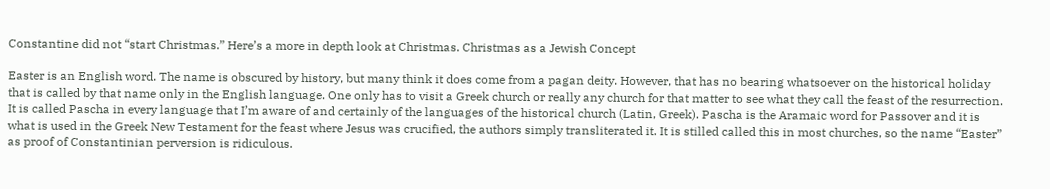Constantine did not “start Christmas.” Here’s a more in depth look at Christmas. Christmas as a Jewish Concept

Easter is an English word. The name is obscured by history, but many think it does come from a pagan deity. However, that has no bearing whatsoever on the historical holiday that is called by that name only in the English language. One only has to visit a Greek church or really any church for that matter to see what they call the feast of the resurrection. It is called Pascha in every language that I’m aware of and certainly of the languages of the historical church (Latin, Greek). Pascha is the Aramaic word for Passover and it is what is used in the Greek New Testament for the feast where Jesus was crucified, the authors simply transliterated it. It is stilled called this in most churches, so the name “Easter” as proof of Constantinian perversion is ridiculous.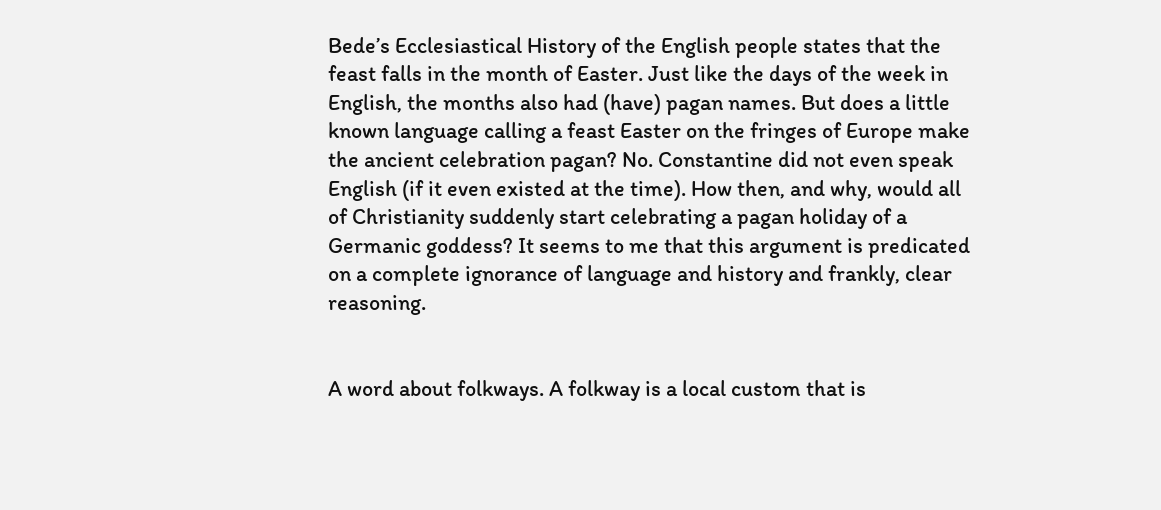Bede’s Ecclesiastical History of the English people states that the feast falls in the month of Easter. Just like the days of the week in English, the months also had (have) pagan names. But does a little known language calling a feast Easter on the fringes of Europe make the ancient celebration pagan? No. Constantine did not even speak English (if it even existed at the time). How then, and why, would all of Christianity suddenly start celebrating a pagan holiday of a Germanic goddess? It seems to me that this argument is predicated on a complete ignorance of language and history and frankly, clear reasoning.


A word about folkways. A folkway is a local custom that is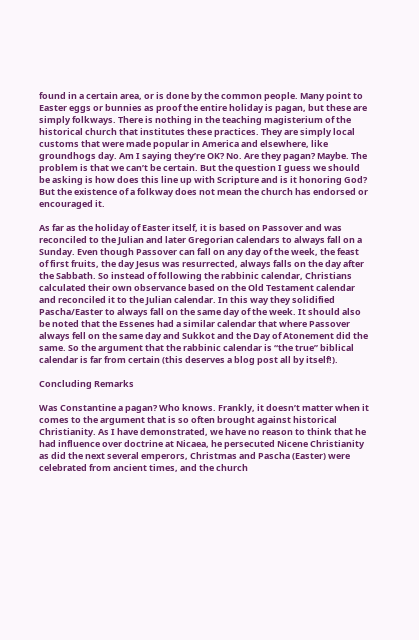found in a certain area, or is done by the common people. Many point to Easter eggs or bunnies as proof the entire holiday is pagan, but these are simply folkways. There is nothing in the teaching magisterium of the historical church that institutes these practices. They are simply local customs that were made popular in America and elsewhere, like groundhogs day. Am I saying they’re OK? No. Are they pagan? Maybe. The problem is that we can’t be certain. But the question I guess we should be asking is how does this line up with Scripture and is it honoring God? But the existence of a folkway does not mean the church has endorsed or encouraged it.

As far as the holiday of Easter itself, it is based on Passover and was reconciled to the Julian and later Gregorian calendars to always fall on a Sunday. Even though Passover can fall on any day of the week, the feast of first fruits, the day Jesus was resurrected, always falls on the day after the Sabbath. So instead of following the rabbinic calendar, Christians calculated their own observance based on the Old Testament calendar and reconciled it to the Julian calendar. In this way they solidified Pascha/Easter to always fall on the same day of the week. It should also be noted that the Essenes had a similar calendar that where Passover always fell on the same day and Sukkot and the Day of Atonement did the same. So the argument that the rabbinic calendar is “the true” biblical calendar is far from certain (this deserves a blog post all by itself!).

Concluding Remarks

Was Constantine a pagan? Who knows. Frankly, it doesn’t matter when it comes to the argument that is so often brought against historical Christianity. As I have demonstrated, we have no reason to think that he had influence over doctrine at Nicaea, he persecuted Nicene Christianity as did the next several emperors, Christmas and Pascha (Easter) were celebrated from ancient times, and the church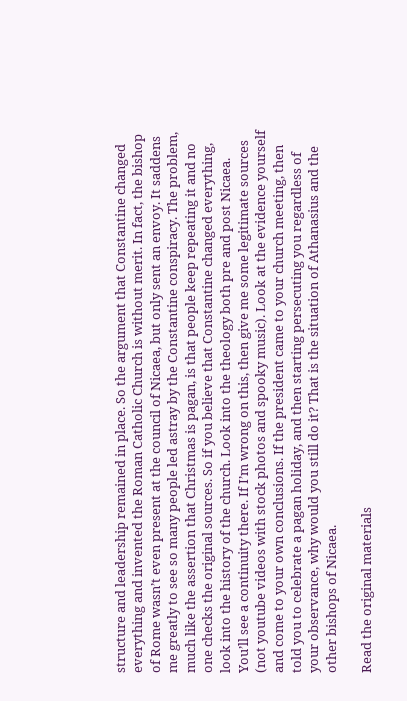structure and leadership remained in place. So the argument that Constantine changed everything and invented the Roman Catholic Church is without merit. In fact, the bishop of Rome wasn’t even present at the council of Nicaea, but only sent an envoy. It saddens me greatly to see so many people led astray by the Constantine conspiracy. The problem, much like the assertion that Christmas is pagan, is that people keep repeating it and no one checks the original sources. So if you believe that Constantine changed everything, look into the history of the church. Look into the theology both pre and post Nicaea. You’ll see a continuity there. If I’m wrong on this, then give me some legitimate sources (not youtube videos with stock photos and spooky music). Look at the evidence yourself and come to your own conclusions. If the president came to your church meeting, then told you to celebrate a pagan holiday, and then starting persecuting you regardless of your observance, why would you still do it? That is the situation of Athanasius and the other bishops of Nicaea.

Read the original materials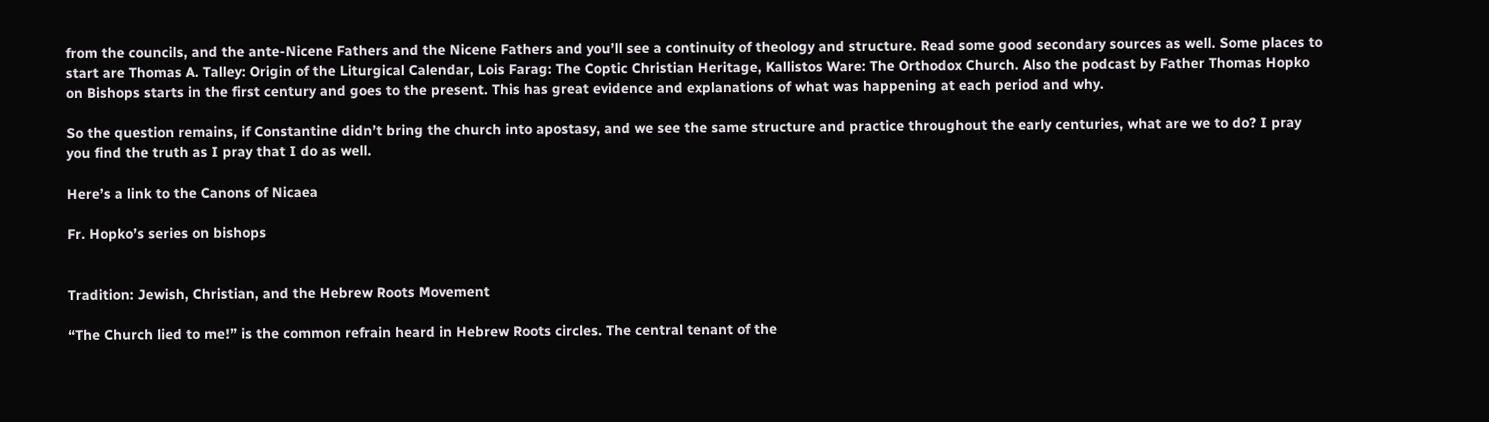from the councils, and the ante-Nicene Fathers and the Nicene Fathers and you’ll see a continuity of theology and structure. Read some good secondary sources as well. Some places to start are Thomas A. Talley: Origin of the Liturgical Calendar, Lois Farag: The Coptic Christian Heritage, Kallistos Ware: The Orthodox Church. Also the podcast by Father Thomas Hopko on Bishops starts in the first century and goes to the present. This has great evidence and explanations of what was happening at each period and why.

So the question remains, if Constantine didn’t bring the church into apostasy, and we see the same structure and practice throughout the early centuries, what are we to do? I pray you find the truth as I pray that I do as well.

Here’s a link to the Canons of Nicaea

Fr. Hopko’s series on bishops


Tradition: Jewish, Christian, and the Hebrew Roots Movement

“The Church lied to me!” is the common refrain heard in Hebrew Roots circles. The central tenant of the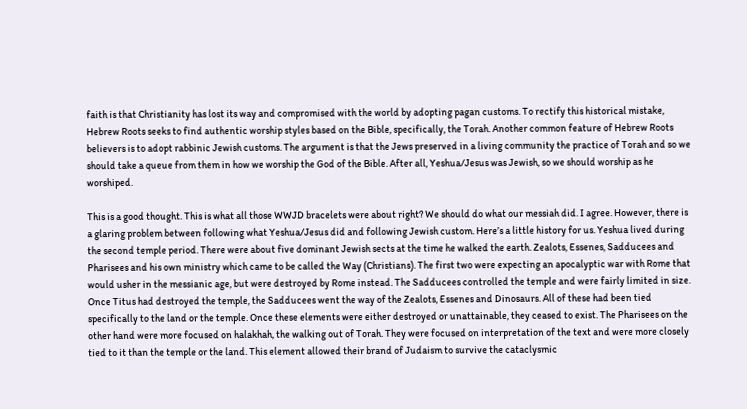faith is that Christianity has lost its way and compromised with the world by adopting pagan customs. To rectify this historical mistake, Hebrew Roots seeks to find authentic worship styles based on the Bible, specifically, the Torah. Another common feature of Hebrew Roots believers is to adopt rabbinic Jewish customs. The argument is that the Jews preserved in a living community the practice of Torah and so we should take a queue from them in how we worship the God of the Bible. After all, Yeshua/Jesus was Jewish, so we should worship as he worshiped.

This is a good thought. This is what all those WWJD bracelets were about right? We should do what our messiah did. I agree. However, there is a glaring problem between following what Yeshua/Jesus did and following Jewish custom. Here’s a little history for us. Yeshua lived during the second temple period. There were about five dominant Jewish sects at the time he walked the earth. Zealots, Essenes, Sadducees and Pharisees and his own ministry which came to be called the Way (Christians). The first two were expecting an apocalyptic war with Rome that would usher in the messianic age, but were destroyed by Rome instead. The Sadducees controlled the temple and were fairly limited in size. Once Titus had destroyed the temple, the Sadducees went the way of the Zealots, Essenes and Dinosaurs. All of these had been tied specifically to the land or the temple. Once these elements were either destroyed or unattainable, they ceased to exist. The Pharisees on the other hand were more focused on halakhah, the walking out of Torah. They were focused on interpretation of the text and were more closely tied to it than the temple or the land. This element allowed their brand of Judaism to survive the cataclysmic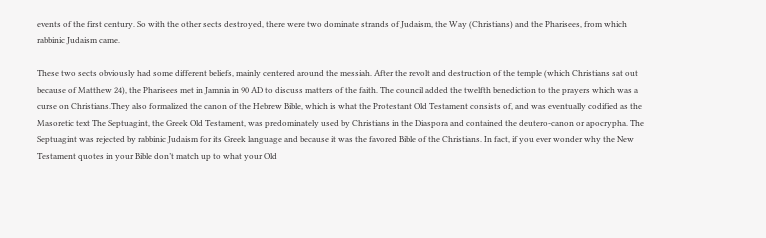events of the first century. So with the other sects destroyed, there were two dominate strands of Judaism, the Way (Christians) and the Pharisees, from which rabbinic Judaism came.

These two sects obviously had some different beliefs, mainly centered around the messiah. After the revolt and destruction of the temple (which Christians sat out because of Matthew 24), the Pharisees met in Jamnia in 90 AD to discuss matters of the faith. The council added the twelfth benediction to the prayers which was a curse on Christians.They also formalized the canon of the Hebrew Bible, which is what the Protestant Old Testament consists of, and was eventually codified as the Masoretic text The Septuagint, the Greek Old Testament, was predominately used by Christians in the Diaspora and contained the deutero-canon or apocrypha. The Septuagint was rejected by rabbinic Judaism for its Greek language and because it was the favored Bible of the Christians. In fact, if you ever wonder why the New Testament quotes in your Bible don’t match up to what your Old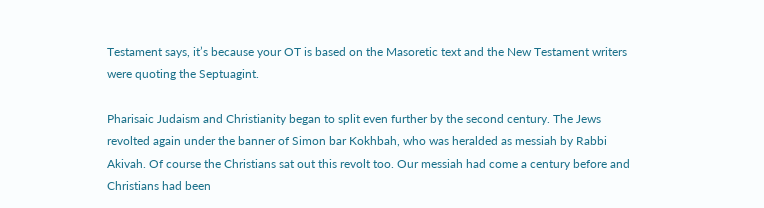Testament says, it’s because your OT is based on the Masoretic text and the New Testament writers were quoting the Septuagint.

Pharisaic Judaism and Christianity began to split even further by the second century. The Jews revolted again under the banner of Simon bar Kokhbah, who was heralded as messiah by Rabbi Akivah. Of course the Christians sat out this revolt too. Our messiah had come a century before and Christians had been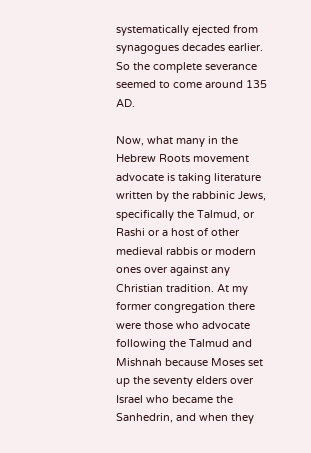systematically ejected from synagogues decades earlier. So the complete severance seemed to come around 135 AD.

Now, what many in the Hebrew Roots movement advocate is taking literature written by the rabbinic Jews, specifically the Talmud, or Rashi or a host of other medieval rabbis or modern ones over against any Christian tradition. At my former congregation there were those who advocate following the Talmud and Mishnah because Moses set up the seventy elders over Israel who became the Sanhedrin, and when they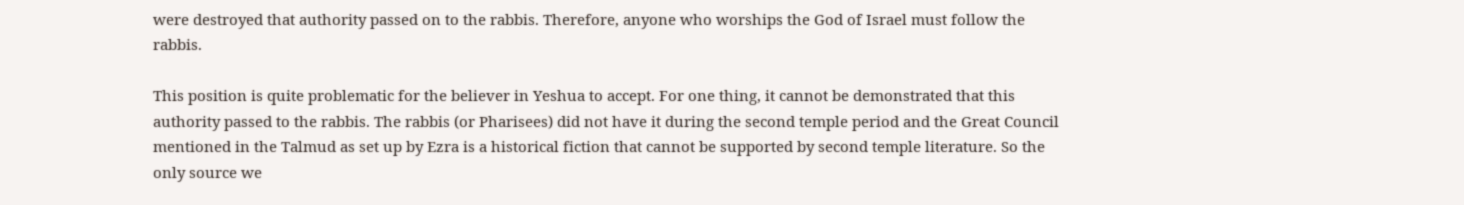were destroyed that authority passed on to the rabbis. Therefore, anyone who worships the God of Israel must follow the rabbis.

This position is quite problematic for the believer in Yeshua to accept. For one thing, it cannot be demonstrated that this authority passed to the rabbis. The rabbis (or Pharisees) did not have it during the second temple period and the Great Council mentioned in the Talmud as set up by Ezra is a historical fiction that cannot be supported by second temple literature. So the only source we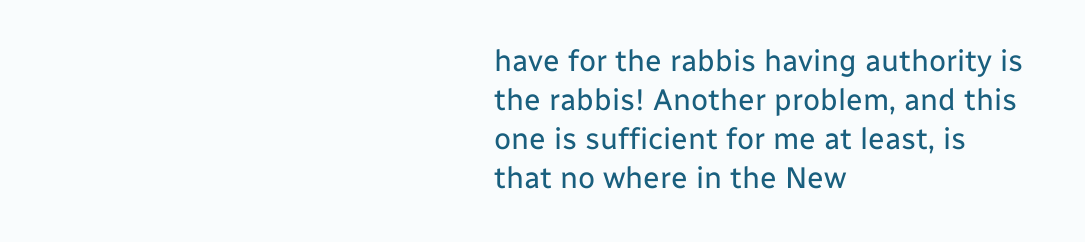have for the rabbis having authority is the rabbis! Another problem, and this one is sufficient for me at least, is that no where in the New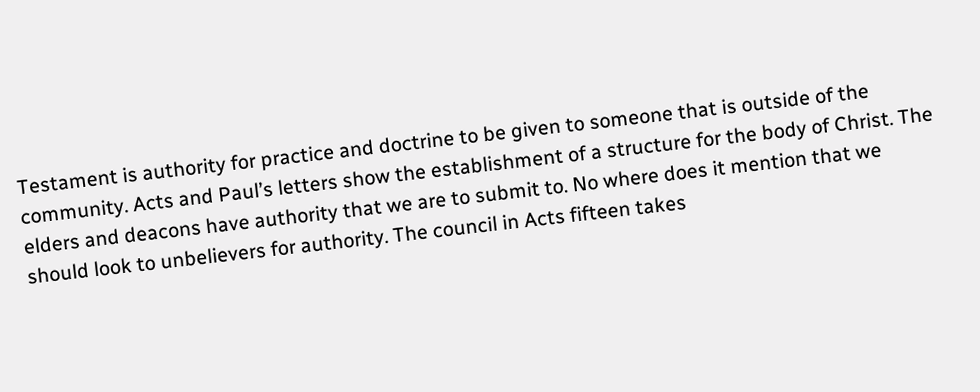Testament is authority for practice and doctrine to be given to someone that is outside of the community. Acts and Paul’s letters show the establishment of a structure for the body of Christ. The elders and deacons have authority that we are to submit to. No where does it mention that we should look to unbelievers for authority. The council in Acts fifteen takes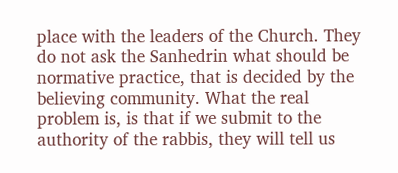place with the leaders of the Church. They do not ask the Sanhedrin what should be normative practice, that is decided by the believing community. What the real problem is, is that if we submit to the authority of the rabbis, they will tell us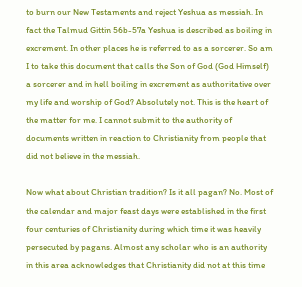to burn our New Testaments and reject Yeshua as messiah. In fact the Talmud Gittin 56b-57a Yeshua is described as boiling in excrement. In other places he is referred to as a sorcerer. So am I to take this document that calls the Son of God (God Himself) a sorcerer and in hell boiling in excrement as authoritative over my life and worship of God? Absolutely not. This is the heart of the matter for me. I cannot submit to the authority of documents written in reaction to Christianity from people that did not believe in the messiah.

Now what about Christian tradition? Is it all pagan? No. Most of the calendar and major feast days were established in the first four centuries of Christianity during which time it was heavily persecuted by pagans. Almost any scholar who is an authority in this area acknowledges that Christianity did not at this time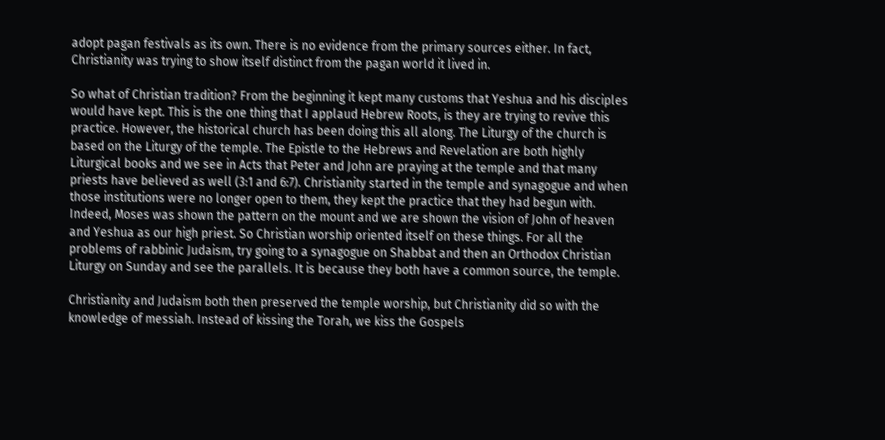adopt pagan festivals as its own. There is no evidence from the primary sources either. In fact, Christianity was trying to show itself distinct from the pagan world it lived in.

So what of Christian tradition? From the beginning it kept many customs that Yeshua and his disciples would have kept. This is the one thing that I applaud Hebrew Roots, is they are trying to revive this practice. However, the historical church has been doing this all along. The Liturgy of the church is based on the Liturgy of the temple. The Epistle to the Hebrews and Revelation are both highly Liturgical books and we see in Acts that Peter and John are praying at the temple and that many priests have believed as well (3:1 and 6:7). Christianity started in the temple and synagogue and when those institutions were no longer open to them, they kept the practice that they had begun with. Indeed, Moses was shown the pattern on the mount and we are shown the vision of John of heaven and Yeshua as our high priest. So Christian worship oriented itself on these things. For all the problems of rabbinic Judaism, try going to a synagogue on Shabbat and then an Orthodox Christian Liturgy on Sunday and see the parallels. It is because they both have a common source, the temple.

Christianity and Judaism both then preserved the temple worship, but Christianity did so with the knowledge of messiah. Instead of kissing the Torah, we kiss the Gospels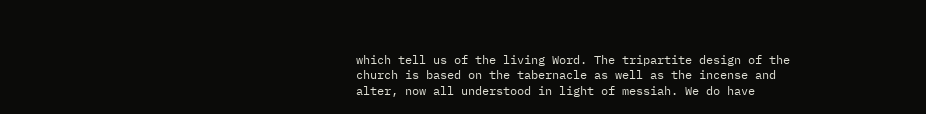which tell us of the living Word. The tripartite design of the church is based on the tabernacle as well as the incense and alter, now all understood in light of messiah. We do have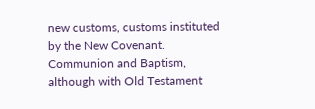new customs, customs instituted by the New Covenant. Communion and Baptism, although with Old Testament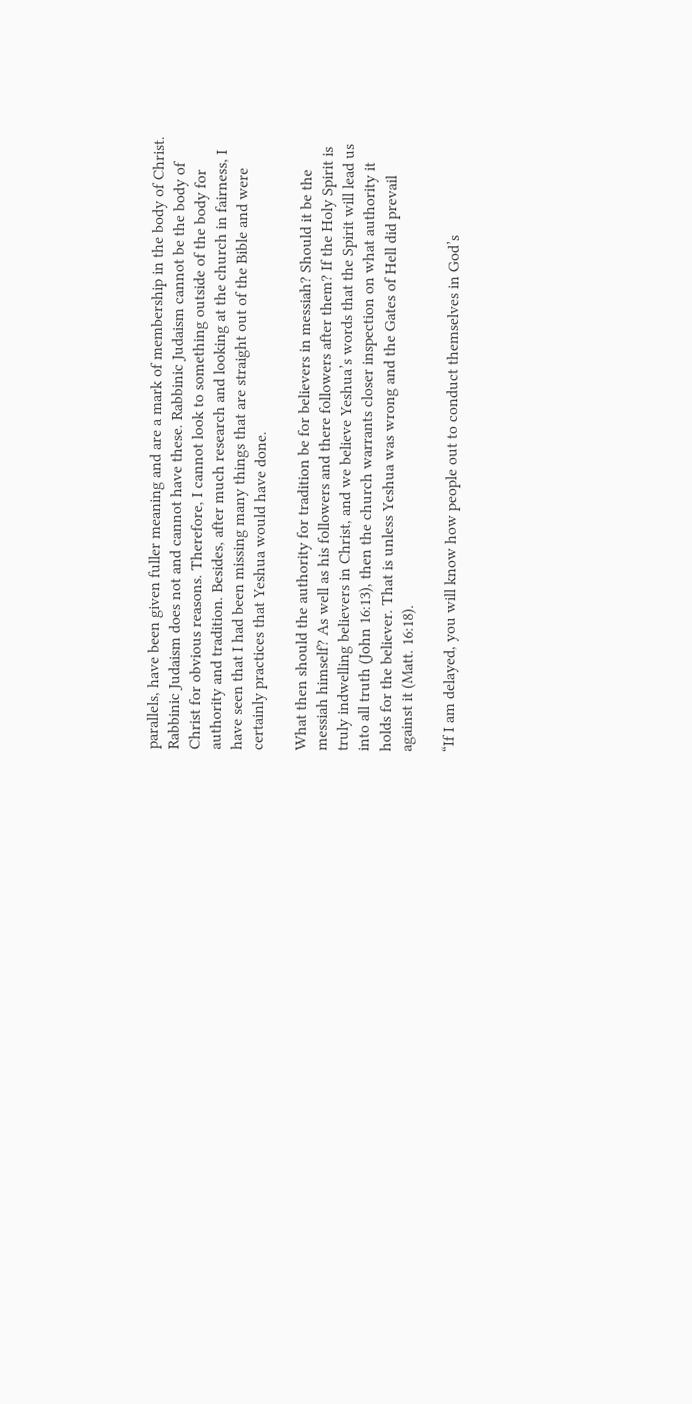parallels, have been given fuller meaning and are a mark of membership in the body of Christ. Rabbinic Judaism does not and cannot have these. Rabbinic Judaism cannot be the body of Christ for obvious reasons. Therefore, I cannot look to something outside of the body for authority and tradition. Besides, after much research and looking at the church in fairness, I have seen that I had been missing many things that are straight out of the Bible and were certainly practices that Yeshua would have done.

What then should the authority for tradition be for believers in messiah? Should it be the messiah himself? As well as his followers and there followers after them? If the Holy Spirit is truly indwelling believers in Christ, and we believe Yeshua’s words that the Spirit will lead us into all truth (John 16:13), then the church warrants closer inspection on what authority it holds for the believer. That is unless Yeshua was wrong and the Gates of Hell did prevail against it (Matt. 16:18).

“If I am delayed, you will know how people out to conduct themselves in God’s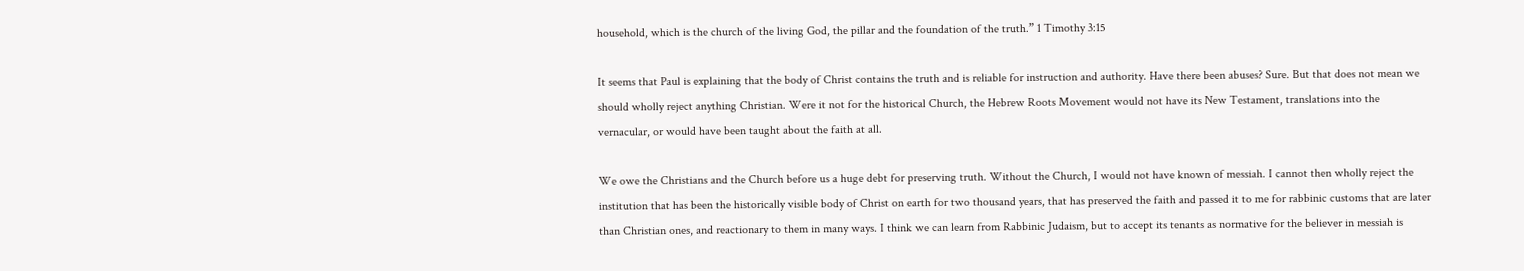household, which is the church of the living God, the pillar and the foundation of the truth.” 1 Timothy 3:15

It seems that Paul is explaining that the body of Christ contains the truth and is reliable for instruction and authority. Have there been abuses? Sure. But that does not mean we should wholly reject anything Christian. Were it not for the historical Church, the Hebrew Roots Movement would not have its New Testament, translations into the vernacular, or would have been taught about the faith at all.

We owe the Christians and the Church before us a huge debt for preserving truth. Without the Church, I would not have known of messiah. I cannot then wholly reject the institution that has been the historically visible body of Christ on earth for two thousand years, that has preserved the faith and passed it to me for rabbinic customs that are later than Christian ones, and reactionary to them in many ways. I think we can learn from Rabbinic Judaism, but to accept its tenants as normative for the believer in messiah is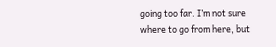going too far. I’m not sure where to go from here, but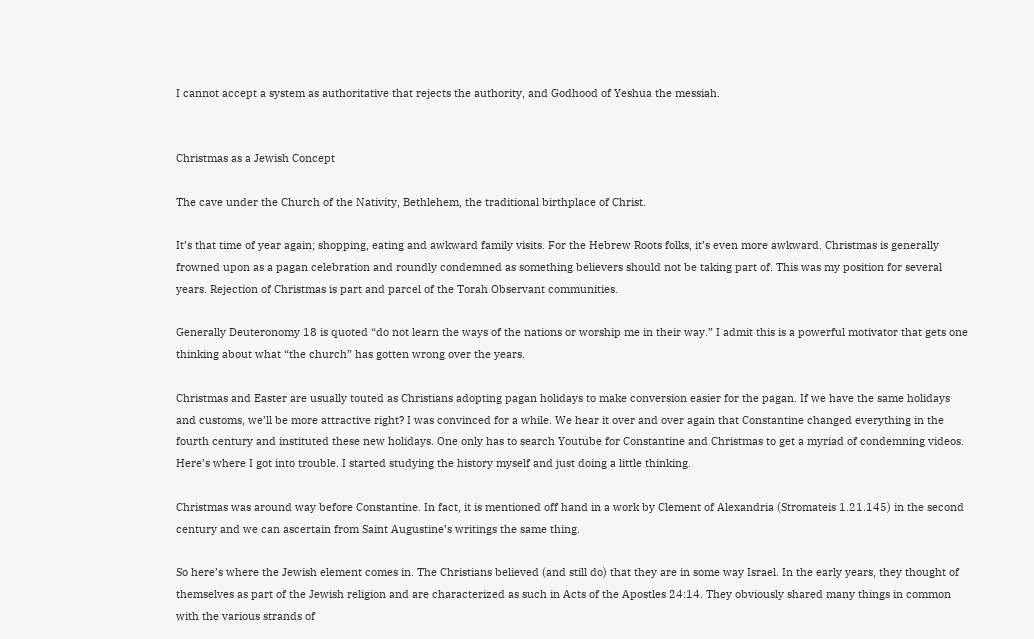I cannot accept a system as authoritative that rejects the authority, and Godhood of Yeshua the messiah.


Christmas as a Jewish Concept

The cave under the Church of the Nativity, Bethlehem, the traditional birthplace of Christ.

It’s that time of year again; shopping, eating and awkward family visits. For the Hebrew Roots folks, it’s even more awkward. Christmas is generally frowned upon as a pagan celebration and roundly condemned as something believers should not be taking part of. This was my position for several years. Rejection of Christmas is part and parcel of the Torah Observant communities.

Generally Deuteronomy 18 is quoted “do not learn the ways of the nations or worship me in their way.” I admit this is a powerful motivator that gets one thinking about what “the church” has gotten wrong over the years.

Christmas and Easter are usually touted as Christians adopting pagan holidays to make conversion easier for the pagan. If we have the same holidays and customs, we’ll be more attractive right? I was convinced for a while. We hear it over and over again that Constantine changed everything in the fourth century and instituted these new holidays. One only has to search Youtube for Constantine and Christmas to get a myriad of condemning videos.  Here’s where I got into trouble. I started studying the history myself and just doing a little thinking.

Christmas was around way before Constantine. In fact, it is mentioned off hand in a work by Clement of Alexandria (Stromateis 1.21.145) in the second century and we can ascertain from Saint Augustine’s writings the same thing.

So here’s where the Jewish element comes in. The Christians believed (and still do) that they are in some way Israel. In the early years, they thought of themselves as part of the Jewish religion and are characterized as such in Acts of the Apostles 24:14. They obviously shared many things in common with the various strands of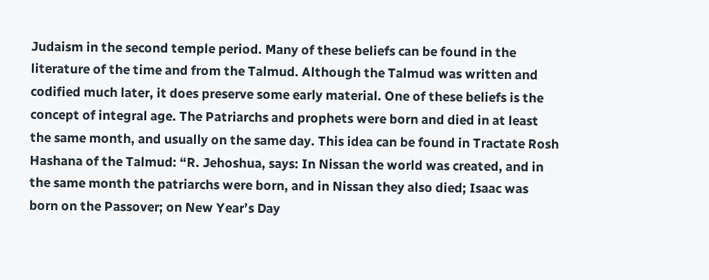Judaism in the second temple period. Many of these beliefs can be found in the literature of the time and from the Talmud. Although the Talmud was written and codified much later, it does preserve some early material. One of these beliefs is the concept of integral age. The Patriarchs and prophets were born and died in at least the same month, and usually on the same day. This idea can be found in Tractate Rosh Hashana of the Talmud: “R. Jehoshua, says: In Nissan the world was created, and in the same month the patriarchs were born, and in Nissan they also died; Isaac was born on the Passover; on New Year’s Day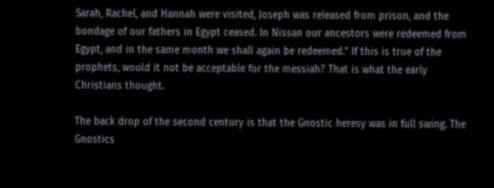Sarah, Rachel, and Hannah were visited, Joseph was released from prison, and the bondage of our fathers in Egypt ceased. In Nissan our ancestors were redeemed from Egypt, and in the same month we shall again be redeemed.” If this is true of the prophets, would it not be acceptable for the messiah? That is what the early Christians thought.

The back drop of the second century is that the Gnostic heresy was in full swing. The Gnostics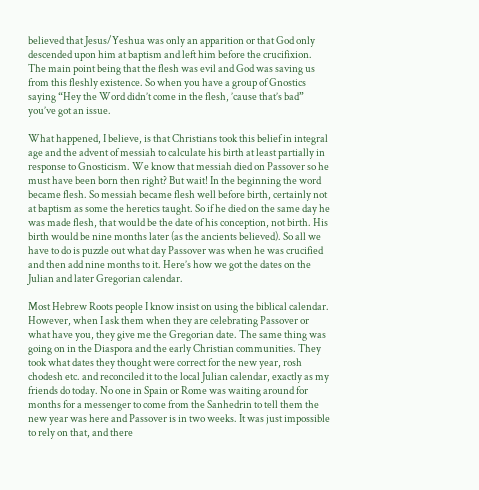believed that Jesus/Yeshua was only an apparition or that God only descended upon him at baptism and left him before the crucifixion. The main point being that the flesh was evil and God was saving us from this fleshly existence. So when you have a group of Gnostics saying “Hey the Word didn’t come in the flesh, ’cause that’s bad” you’ve got an issue.

What happened, I believe, is that Christians took this belief in integral age and the advent of messiah to calculate his birth at least partially in response to Gnosticism. We know that messiah died on Passover so he must have been born then right? But wait! In the beginning the word became flesh. So messiah became flesh well before birth, certainly not at baptism as some the heretics taught. So if he died on the same day he was made flesh, that would be the date of his conception, not birth. His birth would be nine months later (as the ancients believed). So all we have to do is puzzle out what day Passover was when he was crucified and then add nine months to it. Here’s how we got the dates on the Julian and later Gregorian calendar.

Most Hebrew Roots people I know insist on using the biblical calendar. However, when I ask them when they are celebrating Passover or what have you, they give me the Gregorian date. The same thing was going on in the Diaspora and the early Christian communities. They took what dates they thought were correct for the new year, rosh chodesh etc. and reconciled it to the local Julian calendar, exactly as my friends do today. No one in Spain or Rome was waiting around for months for a messenger to come from the Sanhedrin to tell them the new year was here and Passover is in two weeks. It was just impossible to rely on that, and there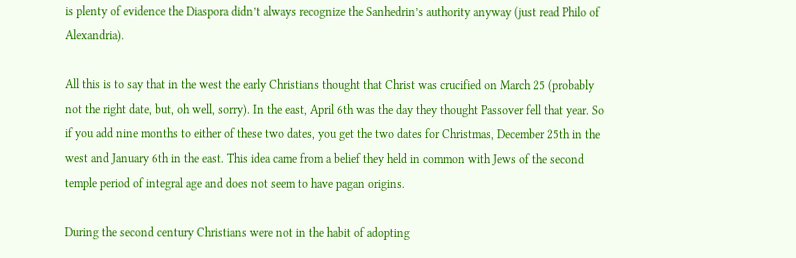is plenty of evidence the Diaspora didn’t always recognize the Sanhedrin’s authority anyway (just read Philo of Alexandria).

All this is to say that in the west the early Christians thought that Christ was crucified on March 25 (probably not the right date, but, oh well, sorry). In the east, April 6th was the day they thought Passover fell that year. So if you add nine months to either of these two dates, you get the two dates for Christmas, December 25th in the west and January 6th in the east. This idea came from a belief they held in common with Jews of the second temple period of integral age and does not seem to have pagan origins.

During the second century Christians were not in the habit of adopting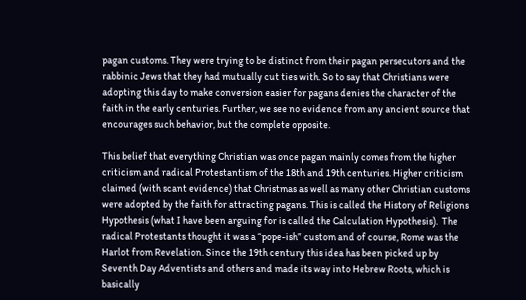pagan customs. They were trying to be distinct from their pagan persecutors and the rabbinic Jews that they had mutually cut ties with. So to say that Christians were adopting this day to make conversion easier for pagans denies the character of the faith in the early centuries. Further, we see no evidence from any ancient source that encourages such behavior, but the complete opposite.

This belief that everything Christian was once pagan mainly comes from the higher criticism and radical Protestantism of the 18th and 19th centuries. Higher criticism claimed (with scant evidence) that Christmas as well as many other Christian customs were adopted by the faith for attracting pagans. This is called the History of Religions Hypothesis (what I have been arguing for is called the Calculation Hypothesis).  The radical Protestants thought it was a “pope-ish” custom and of course, Rome was the Harlot from Revelation. Since the 19th century this idea has been picked up by Seventh Day Adventists and others and made its way into Hebrew Roots, which is basically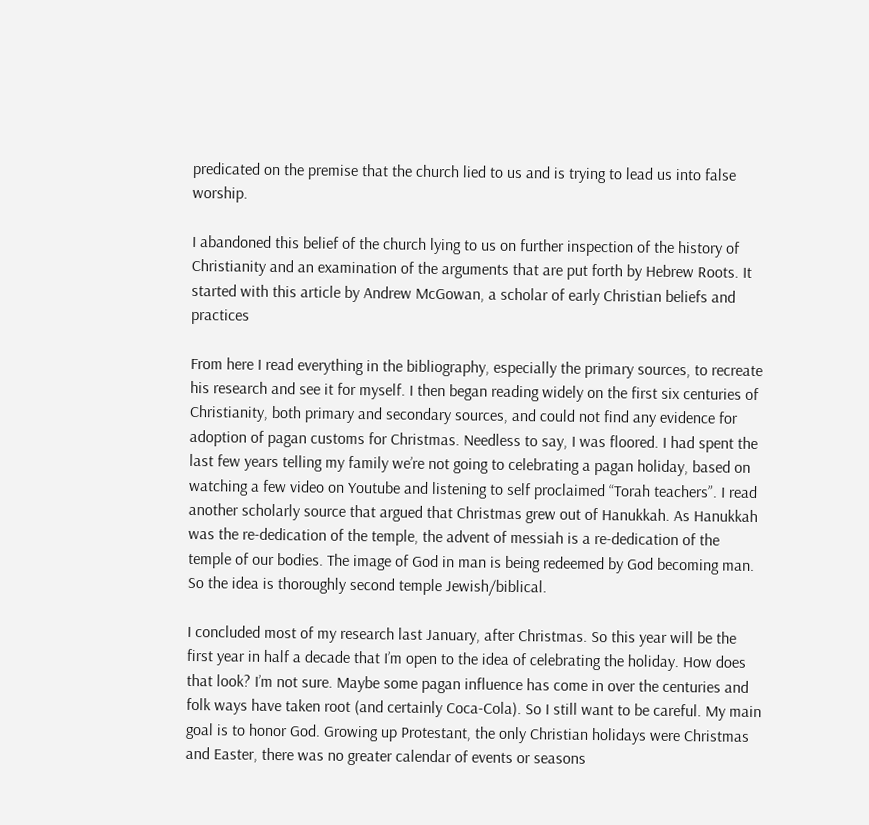predicated on the premise that the church lied to us and is trying to lead us into false worship.

I abandoned this belief of the church lying to us on further inspection of the history of Christianity and an examination of the arguments that are put forth by Hebrew Roots. It started with this article by Andrew McGowan, a scholar of early Christian beliefs and practices

From here I read everything in the bibliography, especially the primary sources, to recreate his research and see it for myself. I then began reading widely on the first six centuries of Christianity, both primary and secondary sources, and could not find any evidence for adoption of pagan customs for Christmas. Needless to say, I was floored. I had spent the last few years telling my family we’re not going to celebrating a pagan holiday, based on watching a few video on Youtube and listening to self proclaimed “Torah teachers”. I read another scholarly source that argued that Christmas grew out of Hanukkah. As Hanukkah was the re-dedication of the temple, the advent of messiah is a re-dedication of the temple of our bodies. The image of God in man is being redeemed by God becoming man. So the idea is thoroughly second temple Jewish/biblical.

I concluded most of my research last January, after Christmas. So this year will be the first year in half a decade that I’m open to the idea of celebrating the holiday. How does that look? I’m not sure. Maybe some pagan influence has come in over the centuries and folk ways have taken root (and certainly Coca-Cola). So I still want to be careful. My main goal is to honor God. Growing up Protestant, the only Christian holidays were Christmas and Easter, there was no greater calendar of events or seasons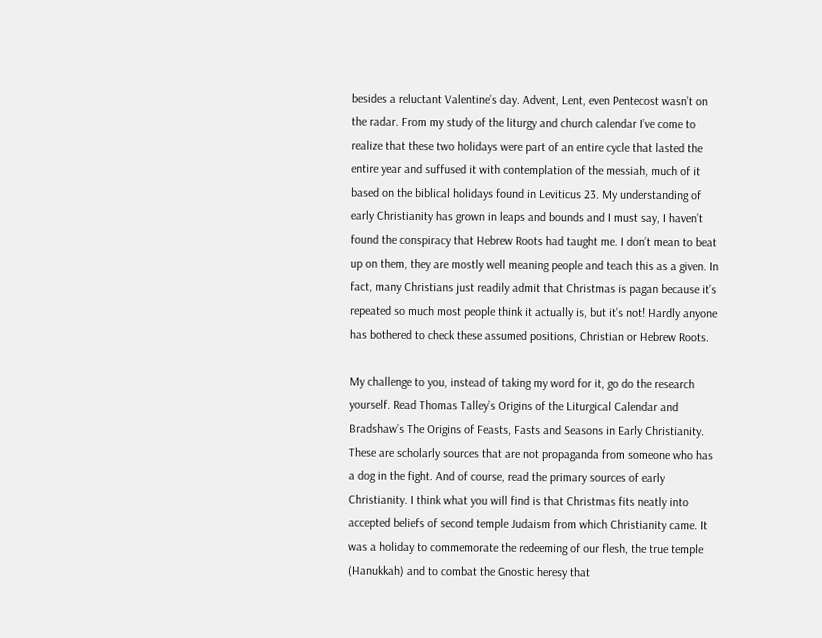besides a reluctant Valentine’s day. Advent, Lent, even Pentecost wasn’t on the radar. From my study of the liturgy and church calendar I’ve come to realize that these two holidays were part of an entire cycle that lasted the entire year and suffused it with contemplation of the messiah, much of it based on the biblical holidays found in Leviticus 23. My understanding of early Christianity has grown in leaps and bounds and I must say, I haven’t found the conspiracy that Hebrew Roots had taught me. I don’t mean to beat up on them, they are mostly well meaning people and teach this as a given. In fact, many Christians just readily admit that Christmas is pagan because it’s repeated so much most people think it actually is, but it’s not! Hardly anyone has bothered to check these assumed positions, Christian or Hebrew Roots.

My challenge to you, instead of taking my word for it, go do the research yourself. Read Thomas Talley’s Origins of the Liturgical Calendar and Bradshaw’s The Origins of Feasts, Fasts and Seasons in Early Christianity. These are scholarly sources that are not propaganda from someone who has a dog in the fight. And of course, read the primary sources of early Christianity. I think what you will find is that Christmas fits neatly into accepted beliefs of second temple Judaism from which Christianity came. It was a holiday to commemorate the redeeming of our flesh, the true temple (Hanukkah) and to combat the Gnostic heresy that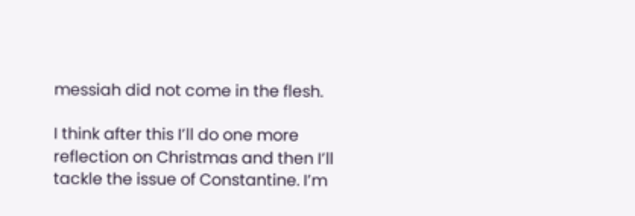messiah did not come in the flesh.

I think after this I’ll do one more reflection on Christmas and then I’ll tackle the issue of Constantine. I’m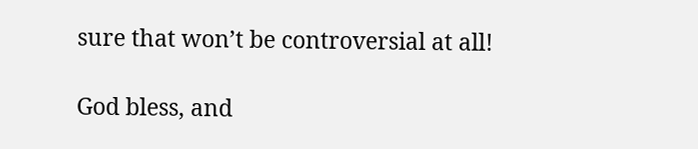sure that won’t be controversial at all!

God bless, and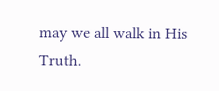may we all walk in His Truth.